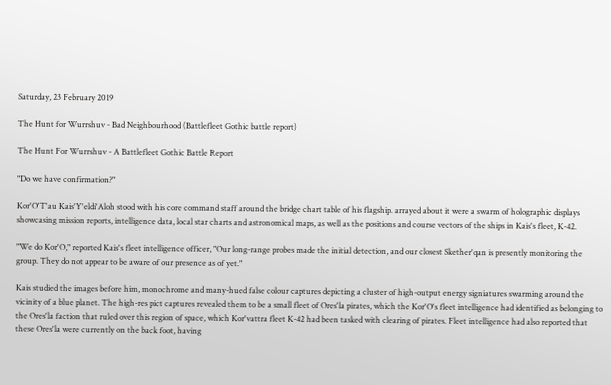Saturday, 23 February 2019

The Hunt for Wurrshuv - Bad Neighbourhood (Battlefleet Gothic battle report)

The Hunt For Wurrshuv - A Battlefleet Gothic Battle Report

"Do we have confirmation?"

Kor'O'T'au Kais'Y'eldi'Aloh stood with his core command staff around the bridge chart table of his flagship. arrayed about it were a swarm of holographic displays showcasing mission reports, intelligence data, local star charts and astronomical maps, as well as the positions and course vectors of the ships in Kais's fleet, K-42.

"We do Kor'O," reported Kais's fleet intelligence officer, "Our long-range probes made the initial detection, and our closest Skether'qan is presently monitoring the group. They do not appear to be aware of our presence as of yet."

Kais studied the images before him, monochrome and many-hued false colour captures depicting a cluster of high-output energy signiatures swarming around the vicinity of a blue planet. The high-res pict captures revealed them to be a small fleet of Ores'la pirates, which the Kor'O's fleet intelligence had identified as belonging to the Ores'la faction that ruled over this region of space, which Kor'vattra fleet K-42 had been tasked with clearing of pirates. Fleet intelligence had also reported that these Ores'la were currently on the back foot, having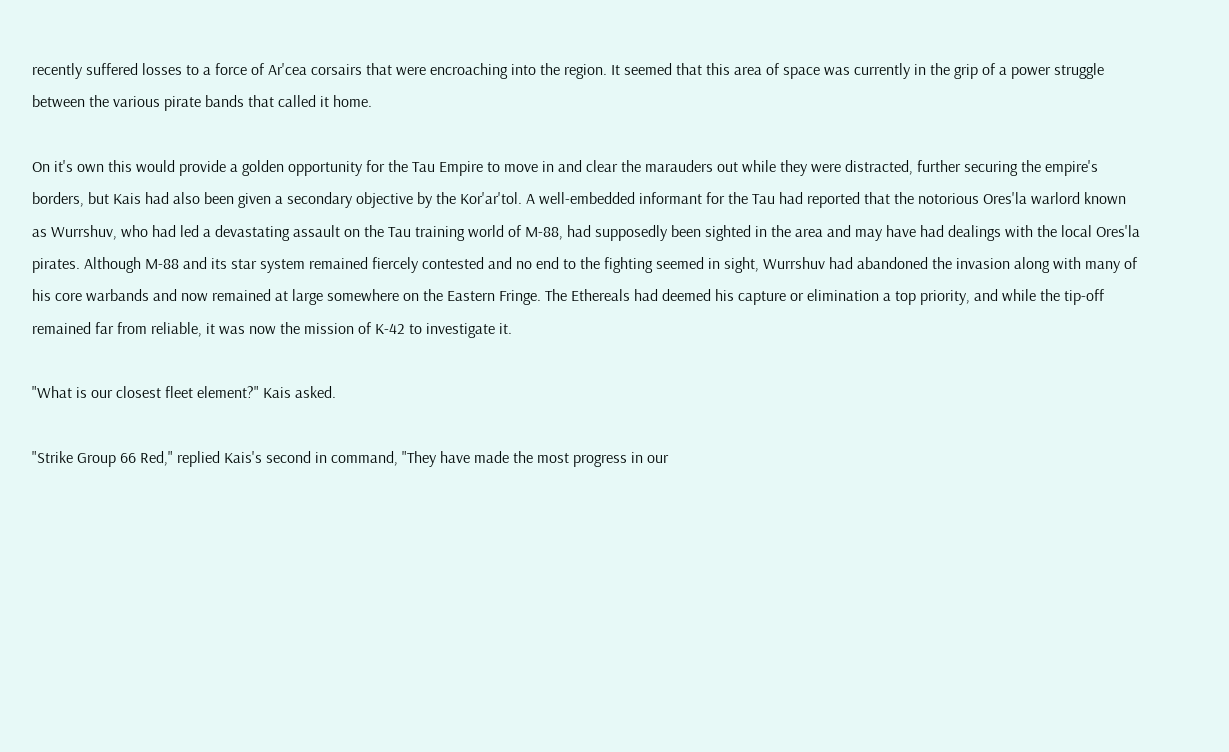recently suffered losses to a force of Ar'cea corsairs that were encroaching into the region. It seemed that this area of space was currently in the grip of a power struggle between the various pirate bands that called it home.

On it's own this would provide a golden opportunity for the Tau Empire to move in and clear the marauders out while they were distracted, further securing the empire's borders, but Kais had also been given a secondary objective by the Kor'ar'tol. A well-embedded informant for the Tau had reported that the notorious Ores'la warlord known as Wurrshuv, who had led a devastating assault on the Tau training world of M-88, had supposedly been sighted in the area and may have had dealings with the local Ores'la pirates. Although M-88 and its star system remained fiercely contested and no end to the fighting seemed in sight, Wurrshuv had abandoned the invasion along with many of his core warbands and now remained at large somewhere on the Eastern Fringe. The Ethereals had deemed his capture or elimination a top priority, and while the tip-off remained far from reliable, it was now the mission of K-42 to investigate it.

"What is our closest fleet element?" Kais asked.

"Strike Group 66 Red," replied Kais's second in command, "They have made the most progress in our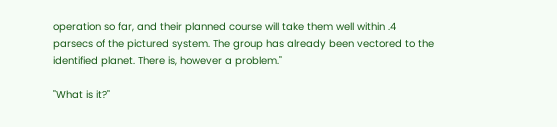operation so far, and their planned course will take them well within .4 parsecs of the pictured system. The group has already been vectored to the identified planet. There is, however a problem."

"What is it?"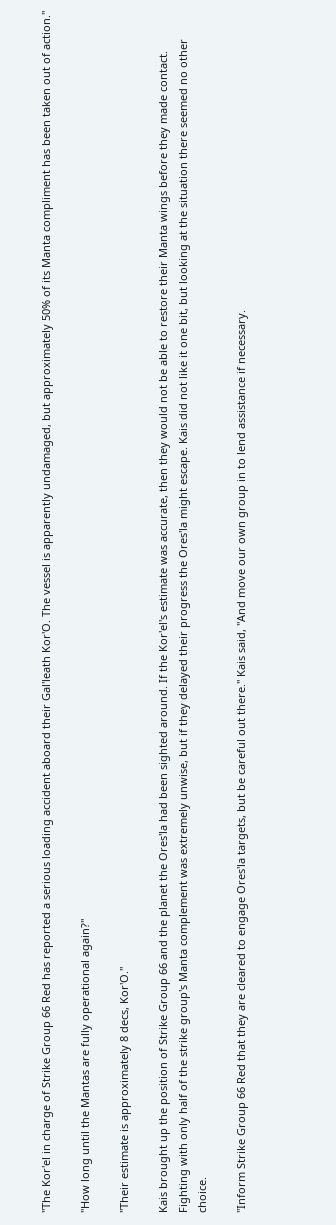"The Kor'el in charge of Strike Group 66 Red has reported a serious loading accident aboard their Gal'leath Kor'O. The vessel is apparently undamaged, but approximately 50% of its Manta compliment has been taken out of action."

"How long until the Mantas are fully operational again?"

"Their estimate is approximately 8 decs, Kor'O."

Kais brought up the position of Strike Group 66 and the planet the Ores'la had been sighted around. If the Kor'el's estimate was accurate, then they would not be able to restore their Manta wings before they made contact. Fighting with only half of the strike group's Manta complement was extremely unwise, but if they delayed their progress the Ores'la might escape. Kais did not like it one bit, but looking at the situation there seemed no other choice.

"Inform Strike Group 66 Red that they are cleared to engage Ores'la targets, but be careful out there." Kais said, "And move our own group in to lend assistance if necessary.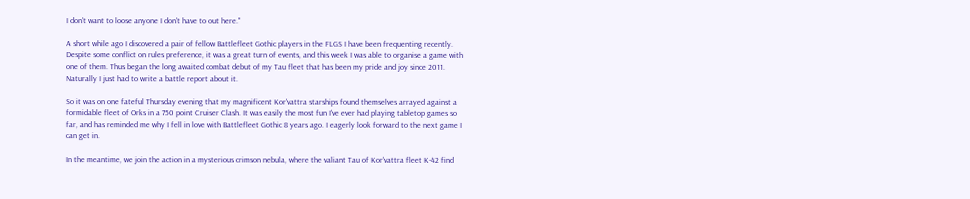I don't want to loose anyone I don't have to out here."

A short while ago I discovered a pair of fellow Battlefleet Gothic players in the FLGS I have been frequenting recently. Despite some conflict on rules preference, it was a great turn of events, and this week I was able to organise a game with one of them. Thus began the long awaited combat debut of my Tau fleet that has been my pride and joy since 2011. Naturally I just had to write a battle report about it.

So it was on one fateful Thursday evening that my magnificent Kor'vattra starships found themselves arrayed against a formidable fleet of Orks in a 750 point Cruiser Clash. It was easily the most fun I've ever had playing tabletop games so far, and has reminded me why I fell in love with Battlefleet Gothic 8 years ago. I eagerly look forward to the next game I can get in.

In the meantime, we join the action in a mysterious crimson nebula, where the valiant Tau of Kor'vattra fleet K-42 find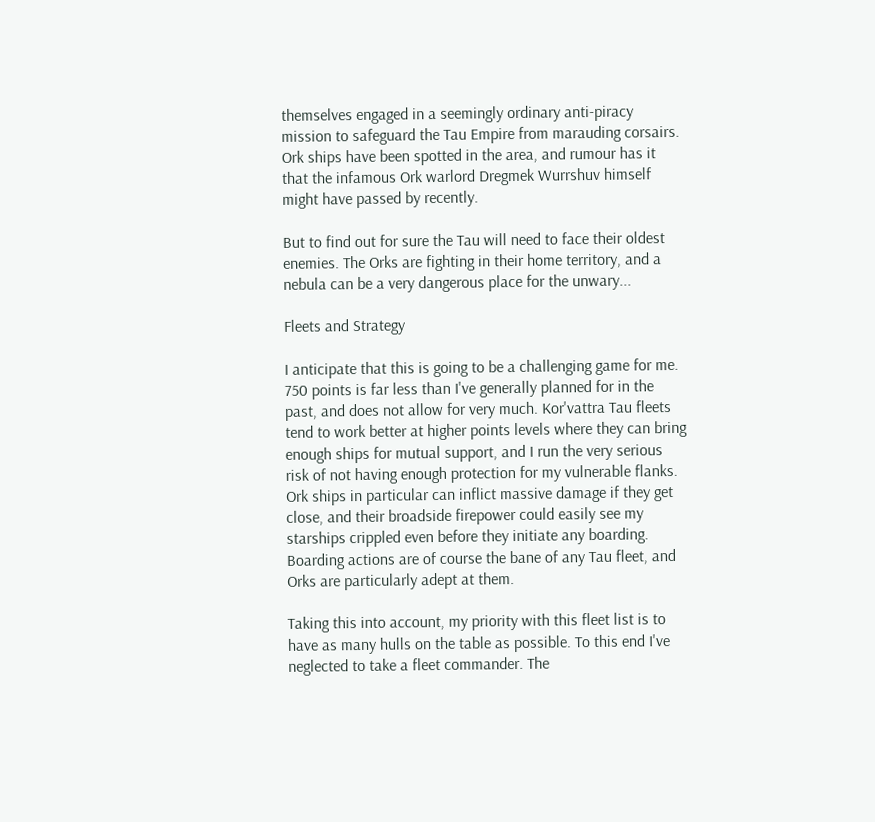themselves engaged in a seemingly ordinary anti-piracy mission to safeguard the Tau Empire from marauding corsairs. Ork ships have been spotted in the area, and rumour has it that the infamous Ork warlord Dregmek Wurrshuv himself might have passed by recently.

But to find out for sure the Tau will need to face their oldest enemies. The Orks are fighting in their home territory, and a nebula can be a very dangerous place for the unwary...

Fleets and Strategy

I anticipate that this is going to be a challenging game for me. 750 points is far less than I've generally planned for in the past, and does not allow for very much. Kor'vattra Tau fleets tend to work better at higher points levels where they can bring enough ships for mutual support, and I run the very serious risk of not having enough protection for my vulnerable flanks. Ork ships in particular can inflict massive damage if they get close, and their broadside firepower could easily see my starships crippled even before they initiate any boarding. Boarding actions are of course the bane of any Tau fleet, and Orks are particularly adept at them.

Taking this into account, my priority with this fleet list is to have as many hulls on the table as possible. To this end I've neglected to take a fleet commander. The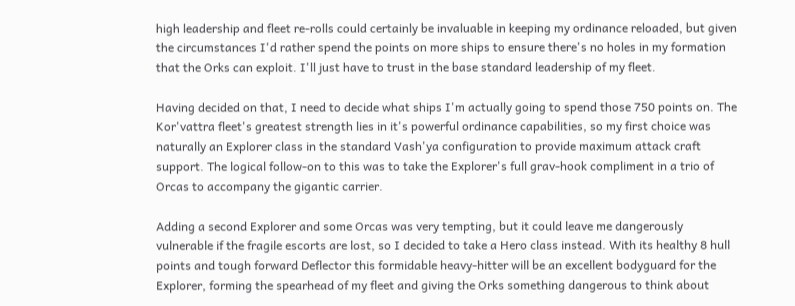high leadership and fleet re-rolls could certainly be invaluable in keeping my ordinance reloaded, but given the circumstances I'd rather spend the points on more ships to ensure there's no holes in my formation that the Orks can exploit. I'll just have to trust in the base standard leadership of my fleet.

Having decided on that, I need to decide what ships I'm actually going to spend those 750 points on. The Kor'vattra fleet's greatest strength lies in it's powerful ordinance capabilities, so my first choice was naturally an Explorer class in the standard Vash'ya configuration to provide maximum attack craft support. The logical follow-on to this was to take the Explorer's full grav-hook compliment in a trio of Orcas to accompany the gigantic carrier.

Adding a second Explorer and some Orcas was very tempting, but it could leave me dangerously vulnerable if the fragile escorts are lost, so I decided to take a Hero class instead. With its healthy 8 hull points and tough forward Deflector this formidable heavy-hitter will be an excellent bodyguard for the Explorer, forming the spearhead of my fleet and giving the Orks something dangerous to think about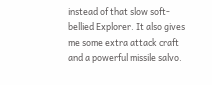instead of that slow soft-bellied Explorer. It also gives me some extra attack craft and a powerful missile salvo.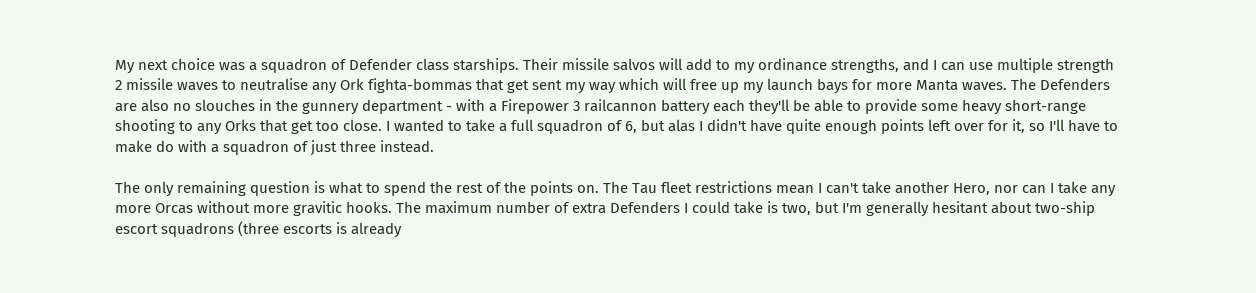My next choice was a squadron of Defender class starships. Their missile salvos will add to my ordinance strengths, and I can use multiple strength 2 missile waves to neutralise any Ork fighta-bommas that get sent my way which will free up my launch bays for more Manta waves. The Defenders are also no slouches in the gunnery department - with a Firepower 3 railcannon battery each they'll be able to provide some heavy short-range shooting to any Orks that get too close. I wanted to take a full squadron of 6, but alas I didn't have quite enough points left over for it, so I'll have to make do with a squadron of just three instead.

The only remaining question is what to spend the rest of the points on. The Tau fleet restrictions mean I can't take another Hero, nor can I take any more Orcas without more gravitic hooks. The maximum number of extra Defenders I could take is two, but I'm generally hesitant about two-ship escort squadrons (three escorts is already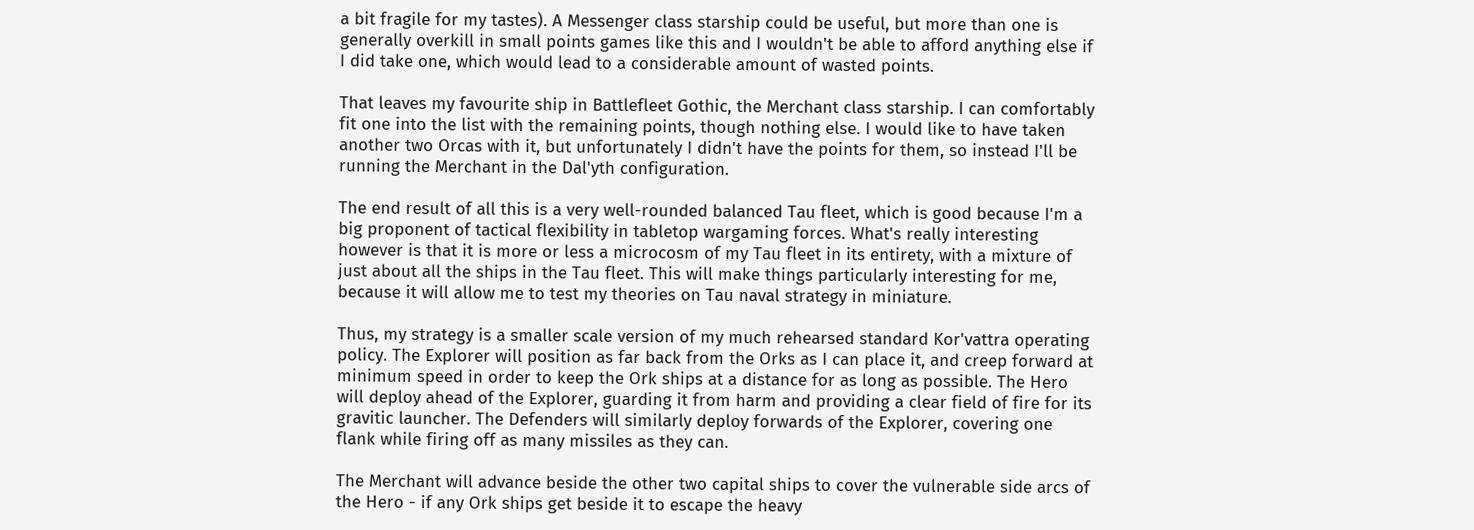a bit fragile for my tastes). A Messenger class starship could be useful, but more than one is generally overkill in small points games like this and I wouldn't be able to afford anything else if I did take one, which would lead to a considerable amount of wasted points.

That leaves my favourite ship in Battlefleet Gothic, the Merchant class starship. I can comfortably fit one into the list with the remaining points, though nothing else. I would like to have taken another two Orcas with it, but unfortunately I didn't have the points for them, so instead I'll be running the Merchant in the Dal'yth configuration.

The end result of all this is a very well-rounded balanced Tau fleet, which is good because I'm a big proponent of tactical flexibility in tabletop wargaming forces. What's really interesting however is that it is more or less a microcosm of my Tau fleet in its entirety, with a mixture of just about all the ships in the Tau fleet. This will make things particularly interesting for me, because it will allow me to test my theories on Tau naval strategy in miniature.

Thus, my strategy is a smaller scale version of my much rehearsed standard Kor'vattra operating policy. The Explorer will position as far back from the Orks as I can place it, and creep forward at minimum speed in order to keep the Ork ships at a distance for as long as possible. The Hero will deploy ahead of the Explorer, guarding it from harm and providing a clear field of fire for its gravitic launcher. The Defenders will similarly deploy forwards of the Explorer, covering one flank while firing off as many missiles as they can.

The Merchant will advance beside the other two capital ships to cover the vulnerable side arcs of the Hero - if any Ork ships get beside it to escape the heavy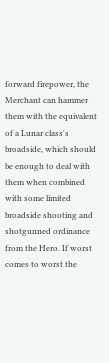forward firepower, the Merchant can hammer them with the equivalent of a Lunar class's broadside, which should be enough to deal with them when combined with some limited broadside shooting and shotgunned ordinance from the Hero. If worst comes to worst the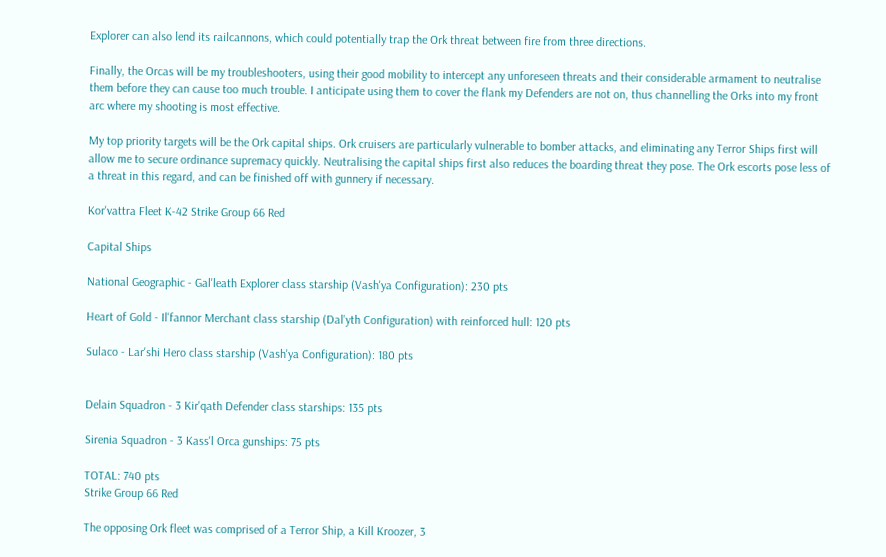Explorer can also lend its railcannons, which could potentially trap the Ork threat between fire from three directions.

Finally, the Orcas will be my troubleshooters, using their good mobility to intercept any unforeseen threats and their considerable armament to neutralise them before they can cause too much trouble. I anticipate using them to cover the flank my Defenders are not on, thus channelling the Orks into my front arc where my shooting is most effective.

My top priority targets will be the Ork capital ships. Ork cruisers are particularly vulnerable to bomber attacks, and eliminating any Terror Ships first will allow me to secure ordinance supremacy quickly. Neutralising the capital ships first also reduces the boarding threat they pose. The Ork escorts pose less of a threat in this regard, and can be finished off with gunnery if necessary.

Kor'vattra Fleet K-42 Strike Group 66 Red

Capital Ships

National Geographic - Gal'leath Explorer class starship (Vash'ya Configuration): 230 pts

Heart of Gold - Il'fannor Merchant class starship (Dal'yth Configuration) with reinforced hull: 120 pts

Sulaco - Lar'shi Hero class starship (Vash'ya Configuration): 180 pts


Delain Squadron - 3 Kir'qath Defender class starships: 135 pts

Sirenia Squadron - 3 Kass'l Orca gunships: 75 pts

TOTAL: 740 pts
Strike Group 66 Red

The opposing Ork fleet was comprised of a Terror Ship, a Kill Kroozer, 3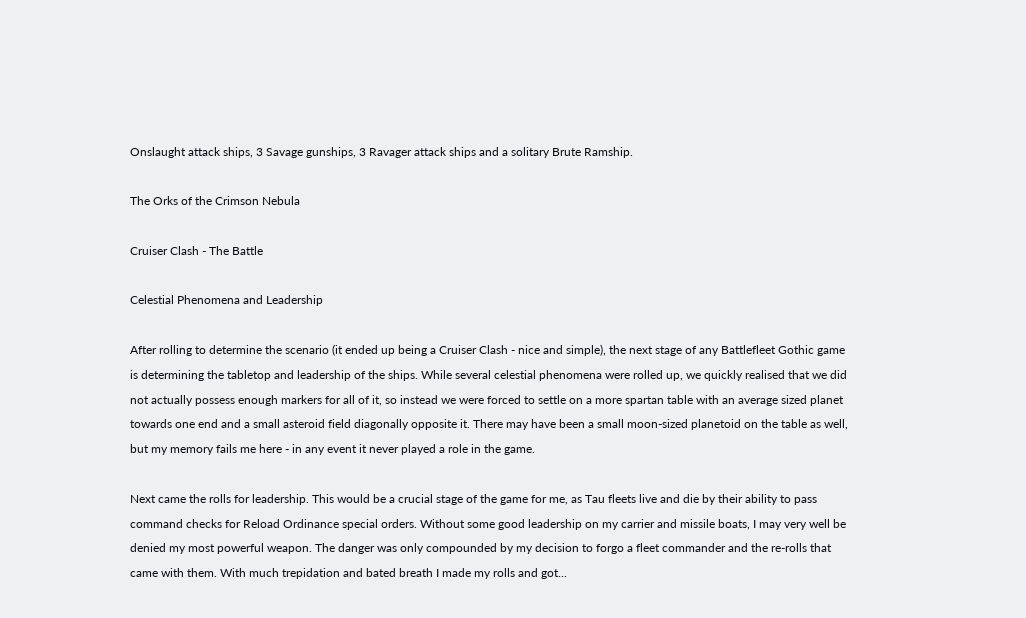Onslaught attack ships, 3 Savage gunships, 3 Ravager attack ships and a solitary Brute Ramship.

The Orks of the Crimson Nebula

Cruiser Clash - The Battle

Celestial Phenomena and Leadership

After rolling to determine the scenario (it ended up being a Cruiser Clash - nice and simple), the next stage of any Battlefleet Gothic game is determining the tabletop and leadership of the ships. While several celestial phenomena were rolled up, we quickly realised that we did not actually possess enough markers for all of it, so instead we were forced to settle on a more spartan table with an average sized planet towards one end and a small asteroid field diagonally opposite it. There may have been a small moon-sized planetoid on the table as well, but my memory fails me here - in any event it never played a role in the game.

Next came the rolls for leadership. This would be a crucial stage of the game for me, as Tau fleets live and die by their ability to pass command checks for Reload Ordinance special orders. Without some good leadership on my carrier and missile boats, I may very well be denied my most powerful weapon. The danger was only compounded by my decision to forgo a fleet commander and the re-rolls that came with them. With much trepidation and bated breath I made my rolls and got...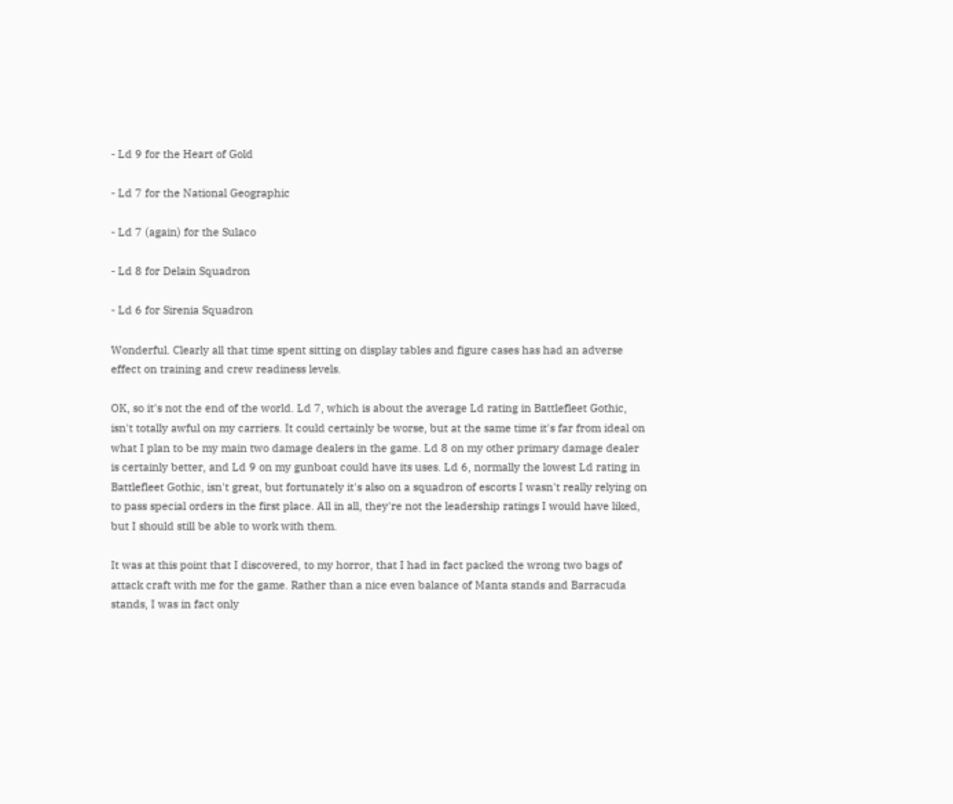- Ld 9 for the Heart of Gold

- Ld 7 for the National Geographic

- Ld 7 (again) for the Sulaco

- Ld 8 for Delain Squadron

- Ld 6 for Sirenia Squadron

Wonderful. Clearly all that time spent sitting on display tables and figure cases has had an adverse effect on training and crew readiness levels.

OK, so it's not the end of the world. Ld 7, which is about the average Ld rating in Battlefleet Gothic, isn't totally awful on my carriers. It could certainly be worse, but at the same time it's far from ideal on what I plan to be my main two damage dealers in the game. Ld 8 on my other primary damage dealer is certainly better, and Ld 9 on my gunboat could have its uses. Ld 6, normally the lowest Ld rating in Battlefleet Gothic, isn't great, but fortunately it's also on a squadron of escorts I wasn't really relying on to pass special orders in the first place. All in all, they're not the leadership ratings I would have liked, but I should still be able to work with them.

It was at this point that I discovered, to my horror, that I had in fact packed the wrong two bags of attack craft with me for the game. Rather than a nice even balance of Manta stands and Barracuda stands, I was in fact only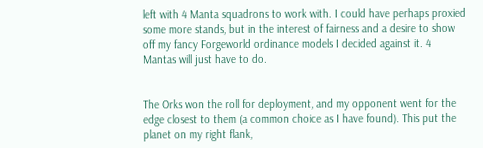left with 4 Manta squadrons to work with. I could have perhaps proxied some more stands, but in the interest of fairness and a desire to show off my fancy Forgeworld ordinance models I decided against it. 4 Mantas will just have to do.


The Orks won the roll for deployment, and my opponent went for the edge closest to them (a common choice as I have found). This put the planet on my right flank,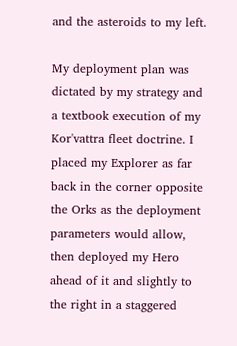and the asteroids to my left.

My deployment plan was dictated by my strategy and a textbook execution of my Kor'vattra fleet doctrine. I placed my Explorer as far back in the corner opposite the Orks as the deployment parameters would allow, then deployed my Hero ahead of it and slightly to the right in a staggered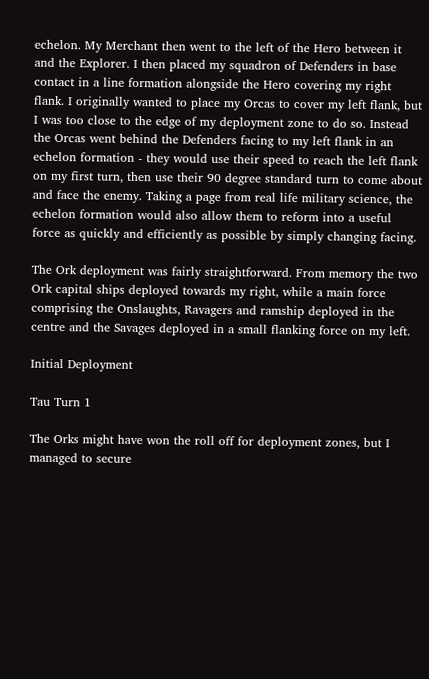echelon. My Merchant then went to the left of the Hero between it and the Explorer. I then placed my squadron of Defenders in base contact in a line formation alongside the Hero covering my right flank. I originally wanted to place my Orcas to cover my left flank, but I was too close to the edge of my deployment zone to do so. Instead the Orcas went behind the Defenders facing to my left flank in an echelon formation - they would use their speed to reach the left flank on my first turn, then use their 90 degree standard turn to come about and face the enemy. Taking a page from real life military science, the echelon formation would also allow them to reform into a useful force as quickly and efficiently as possible by simply changing facing.

The Ork deployment was fairly straightforward. From memory the two Ork capital ships deployed towards my right, while a main force comprising the Onslaughts, Ravagers and ramship deployed in the centre and the Savages deployed in a small flanking force on my left.

Initial Deployment

Tau Turn 1

The Orks might have won the roll off for deployment zones, but I managed to secure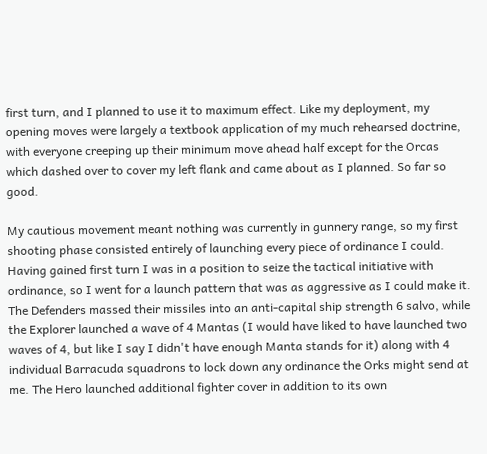first turn, and I planned to use it to maximum effect. Like my deployment, my opening moves were largely a textbook application of my much rehearsed doctrine, with everyone creeping up their minimum move ahead half except for the Orcas which dashed over to cover my left flank and came about as I planned. So far so good.

My cautious movement meant nothing was currently in gunnery range, so my first shooting phase consisted entirely of launching every piece of ordinance I could. Having gained first turn I was in a position to seize the tactical initiative with ordinance, so I went for a launch pattern that was as aggressive as I could make it. The Defenders massed their missiles into an anti-capital ship strength 6 salvo, while the Explorer launched a wave of 4 Mantas (I would have liked to have launched two waves of 4, but like I say I didn't have enough Manta stands for it) along with 4 individual Barracuda squadrons to lock down any ordinance the Orks might send at me. The Hero launched additional fighter cover in addition to its own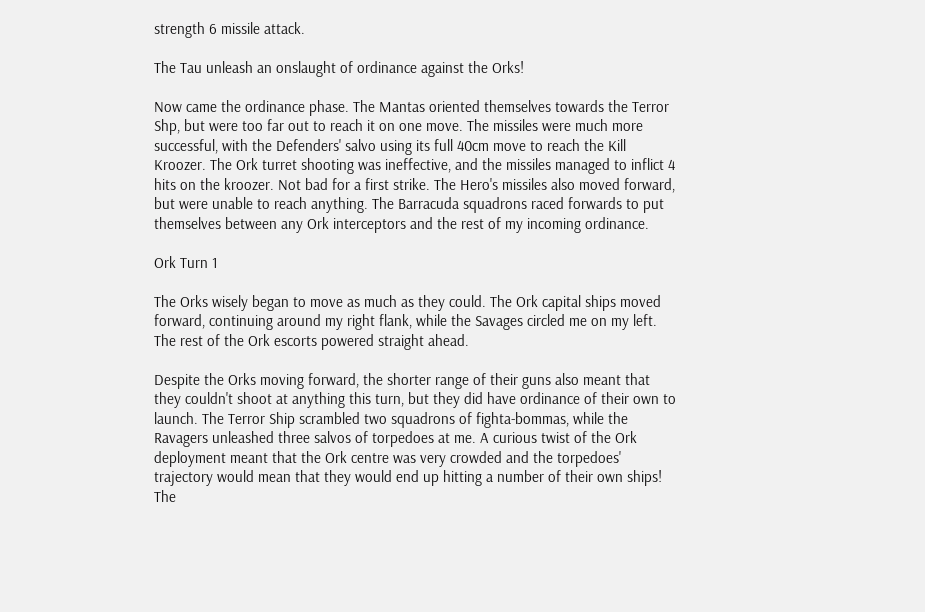strength 6 missile attack.

The Tau unleash an onslaught of ordinance against the Orks!

Now came the ordinance phase. The Mantas oriented themselves towards the Terror Shp, but were too far out to reach it on one move. The missiles were much more successful, with the Defenders' salvo using its full 40cm move to reach the Kill Kroozer. The Ork turret shooting was ineffective, and the missiles managed to inflict 4 hits on the kroozer. Not bad for a first strike. The Hero's missiles also moved forward, but were unable to reach anything. The Barracuda squadrons raced forwards to put themselves between any Ork interceptors and the rest of my incoming ordinance.

Ork Turn 1

The Orks wisely began to move as much as they could. The Ork capital ships moved forward, continuing around my right flank, while the Savages circled me on my left. The rest of the Ork escorts powered straight ahead.

Despite the Orks moving forward, the shorter range of their guns also meant that they couldn't shoot at anything this turn, but they did have ordinance of their own to launch. The Terror Ship scrambled two squadrons of fighta-bommas, while the Ravagers unleashed three salvos of torpedoes at me. A curious twist of the Ork deployment meant that the Ork centre was very crowded and the torpedoes' trajectory would mean that they would end up hitting a number of their own ships! The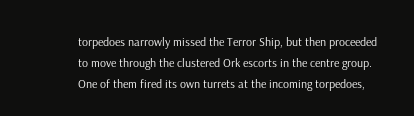torpedoes narrowly missed the Terror Ship, but then proceeded to move through the clustered Ork escorts in the centre group. One of them fired its own turrets at the incoming torpedoes,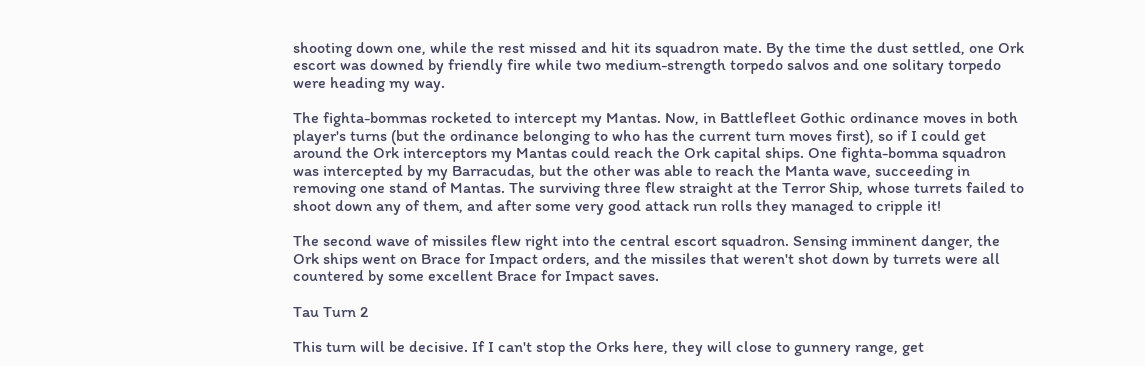shooting down one, while the rest missed and hit its squadron mate. By the time the dust settled, one Ork escort was downed by friendly fire while two medium-strength torpedo salvos and one solitary torpedo were heading my way.

The fighta-bommas rocketed to intercept my Mantas. Now, in Battlefleet Gothic ordinance moves in both player's turns (but the ordinance belonging to who has the current turn moves first), so if I could get around the Ork interceptors my Mantas could reach the Ork capital ships. One fighta-bomma squadron was intercepted by my Barracudas, but the other was able to reach the Manta wave, succeeding in removing one stand of Mantas. The surviving three flew straight at the Terror Ship, whose turrets failed to shoot down any of them, and after some very good attack run rolls they managed to cripple it!

The second wave of missiles flew right into the central escort squadron. Sensing imminent danger, the Ork ships went on Brace for Impact orders, and the missiles that weren't shot down by turrets were all countered by some excellent Brace for Impact saves.

Tau Turn 2

This turn will be decisive. If I can't stop the Orks here, they will close to gunnery range, get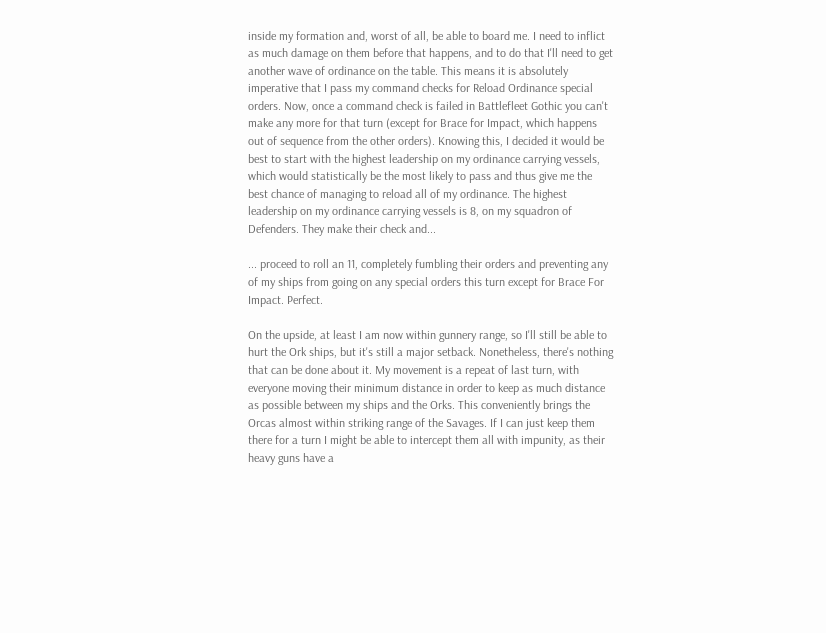inside my formation and, worst of all, be able to board me. I need to inflict as much damage on them before that happens, and to do that I'll need to get another wave of ordinance on the table. This means it is absolutely imperative that I pass my command checks for Reload Ordinance special orders. Now, once a command check is failed in Battlefleet Gothic you can't make any more for that turn (except for Brace for Impact, which happens out of sequence from the other orders). Knowing this, I decided it would be best to start with the highest leadership on my ordinance carrying vessels, which would statistically be the most likely to pass and thus give me the best chance of managing to reload all of my ordinance. The highest leadership on my ordinance carrying vessels is 8, on my squadron of Defenders. They make their check and...

... proceed to roll an 11, completely fumbling their orders and preventing any of my ships from going on any special orders this turn except for Brace For Impact. Perfect.

On the upside, at least I am now within gunnery range, so I'll still be able to hurt the Ork ships, but it's still a major setback. Nonetheless, there's nothing that can be done about it. My movement is a repeat of last turn, with everyone moving their minimum distance in order to keep as much distance as possible between my ships and the Orks. This conveniently brings the Orcas almost within striking range of the Savages. If I can just keep them there for a turn I might be able to intercept them all with impunity, as their heavy guns have a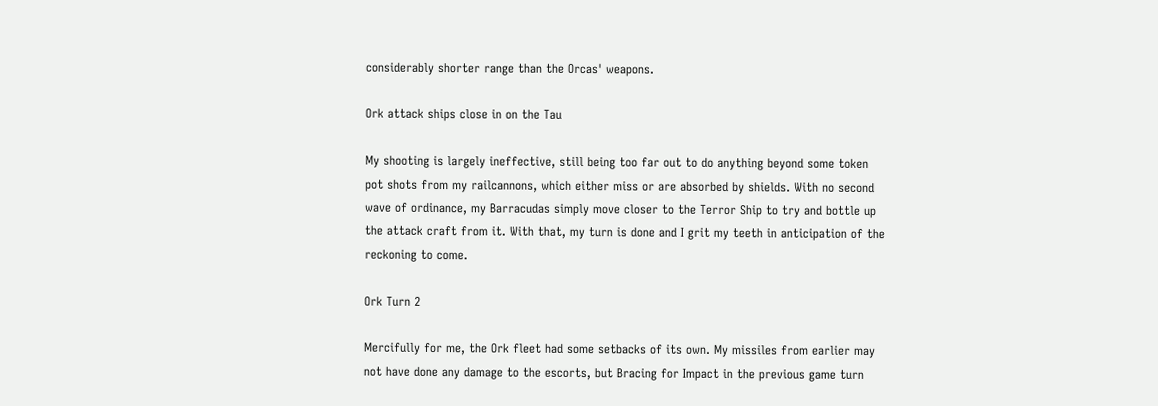considerably shorter range than the Orcas' weapons.

Ork attack ships close in on the Tau

My shooting is largely ineffective, still being too far out to do anything beyond some token pot shots from my railcannons, which either miss or are absorbed by shields. With no second wave of ordinance, my Barracudas simply move closer to the Terror Ship to try and bottle up the attack craft from it. With that, my turn is done and I grit my teeth in anticipation of the reckoning to come.

Ork Turn 2

Mercifully for me, the Ork fleet had some setbacks of its own. My missiles from earlier may not have done any damage to the escorts, but Bracing for Impact in the previous game turn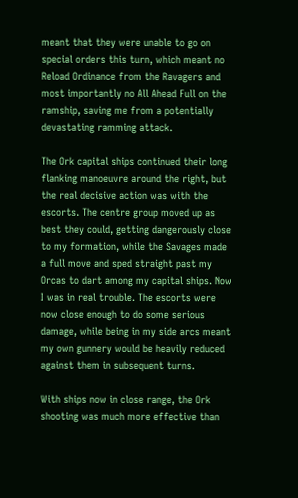meant that they were unable to go on special orders this turn, which meant no Reload Ordinance from the Ravagers and most importantly no All Ahead Full on the ramship, saving me from a potentially devastating ramming attack.

The Ork capital ships continued their long flanking manoeuvre around the right, but the real decisive action was with the escorts. The centre group moved up as best they could, getting dangerously close to my formation, while the Savages made a full move and sped straight past my Orcas to dart among my capital ships. Now I was in real trouble. The escorts were now close enough to do some serious damage, while being in my side arcs meant my own gunnery would be heavily reduced against them in subsequent turns.

With ships now in close range, the Ork shooting was much more effective than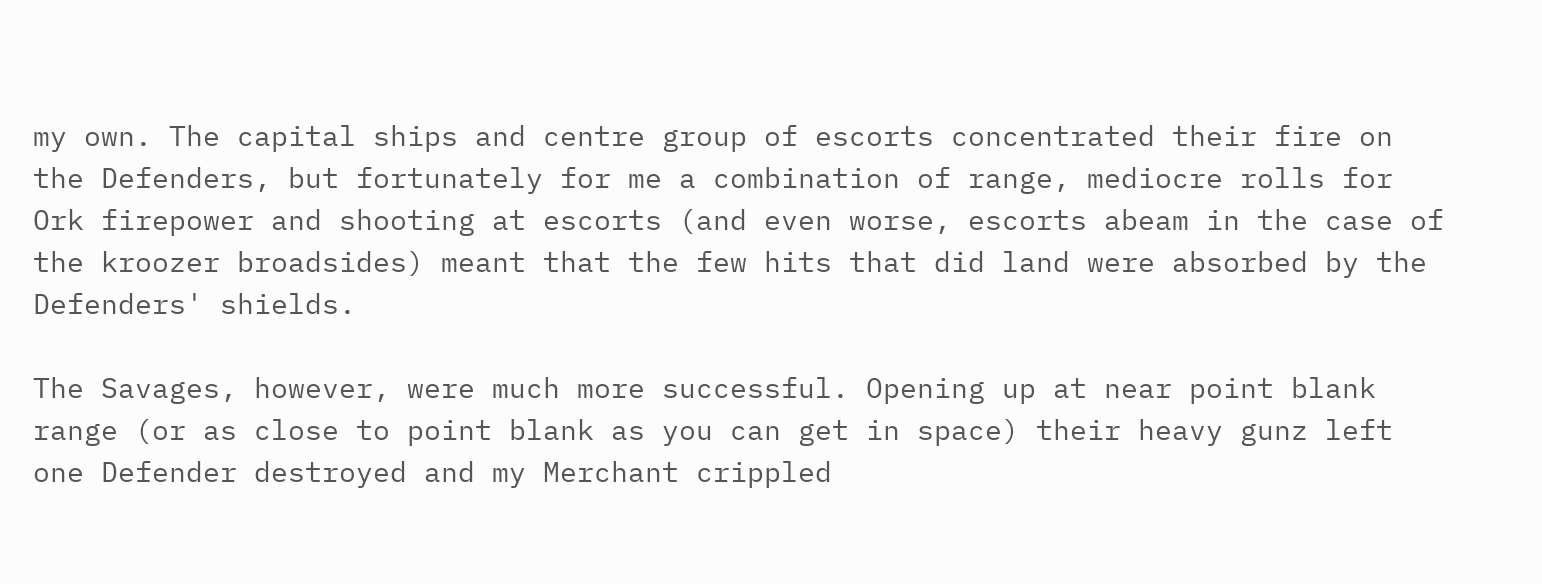my own. The capital ships and centre group of escorts concentrated their fire on the Defenders, but fortunately for me a combination of range, mediocre rolls for Ork firepower and shooting at escorts (and even worse, escorts abeam in the case of the kroozer broadsides) meant that the few hits that did land were absorbed by the Defenders' shields.

The Savages, however, were much more successful. Opening up at near point blank range (or as close to point blank as you can get in space) their heavy gunz left one Defender destroyed and my Merchant crippled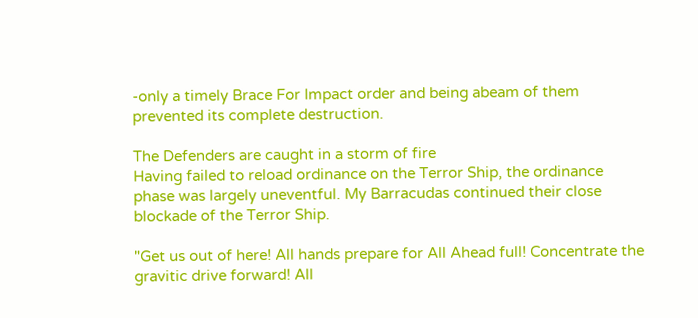-only a timely Brace For Impact order and being abeam of them prevented its complete destruction.

The Defenders are caught in a storm of fire
Having failed to reload ordinance on the Terror Ship, the ordinance phase was largely uneventful. My Barracudas continued their close blockade of the Terror Ship.

"Get us out of here! All hands prepare for All Ahead full! Concentrate the gravitic drive forward! All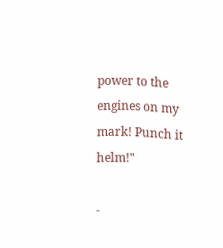power to the engines on my mark! Punch it helm!"

-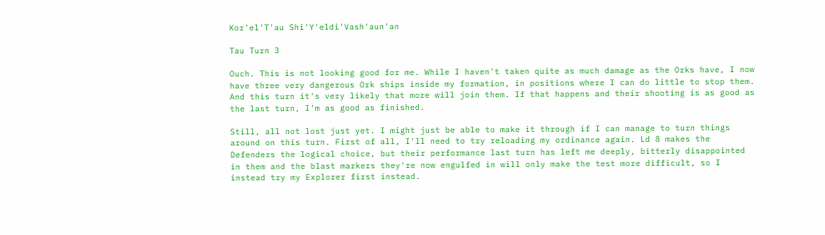Kor'el'T'au Shi'Y'eldi'Vash'aun'an

Tau Turn 3

Ouch. This is not looking good for me. While I haven't taken quite as much damage as the Orks have, I now have three very dangerous Ork ships inside my formation, in positions where I can do little to stop them. And this turn it's very likely that more will join them. If that happens and their shooting is as good as the last turn, I'm as good as finished.

Still, all not lost just yet. I might just be able to make it through if I can manage to turn things around on this turn. First of all, I'll need to try reloading my ordinance again. Ld 8 makes the Defenders the logical choice, but their performance last turn has left me deeply, bitterly disappointed in them and the blast markers they're now engulfed in will only make the test more difficult, so I instead try my Explorer first instead.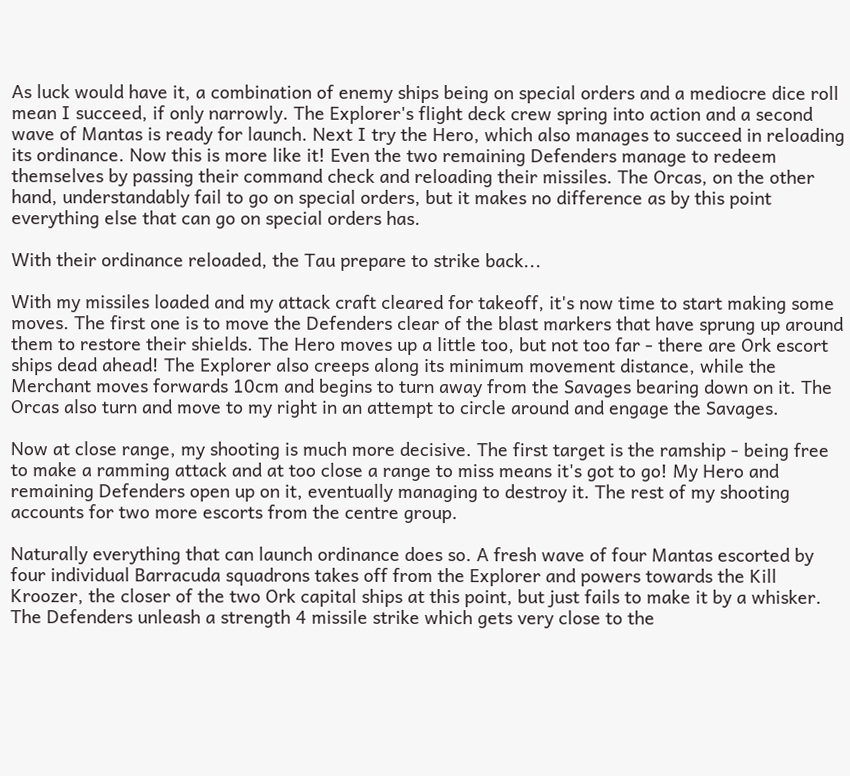As luck would have it, a combination of enemy ships being on special orders and a mediocre dice roll mean I succeed, if only narrowly. The Explorer's flight deck crew spring into action and a second wave of Mantas is ready for launch. Next I try the Hero, which also manages to succeed in reloading its ordinance. Now this is more like it! Even the two remaining Defenders manage to redeem themselves by passing their command check and reloading their missiles. The Orcas, on the other hand, understandably fail to go on special orders, but it makes no difference as by this point everything else that can go on special orders has.

With their ordinance reloaded, the Tau prepare to strike back...

With my missiles loaded and my attack craft cleared for takeoff, it's now time to start making some moves. The first one is to move the Defenders clear of the blast markers that have sprung up around them to restore their shields. The Hero moves up a little too, but not too far - there are Ork escort ships dead ahead! The Explorer also creeps along its minimum movement distance, while the Merchant moves forwards 10cm and begins to turn away from the Savages bearing down on it. The Orcas also turn and move to my right in an attempt to circle around and engage the Savages.

Now at close range, my shooting is much more decisive. The first target is the ramship - being free to make a ramming attack and at too close a range to miss means it's got to go! My Hero and remaining Defenders open up on it, eventually managing to destroy it. The rest of my shooting accounts for two more escorts from the centre group.

Naturally everything that can launch ordinance does so. A fresh wave of four Mantas escorted by four individual Barracuda squadrons takes off from the Explorer and powers towards the Kill Kroozer, the closer of the two Ork capital ships at this point, but just fails to make it by a whisker. The Defenders unleash a strength 4 missile strike which gets very close to the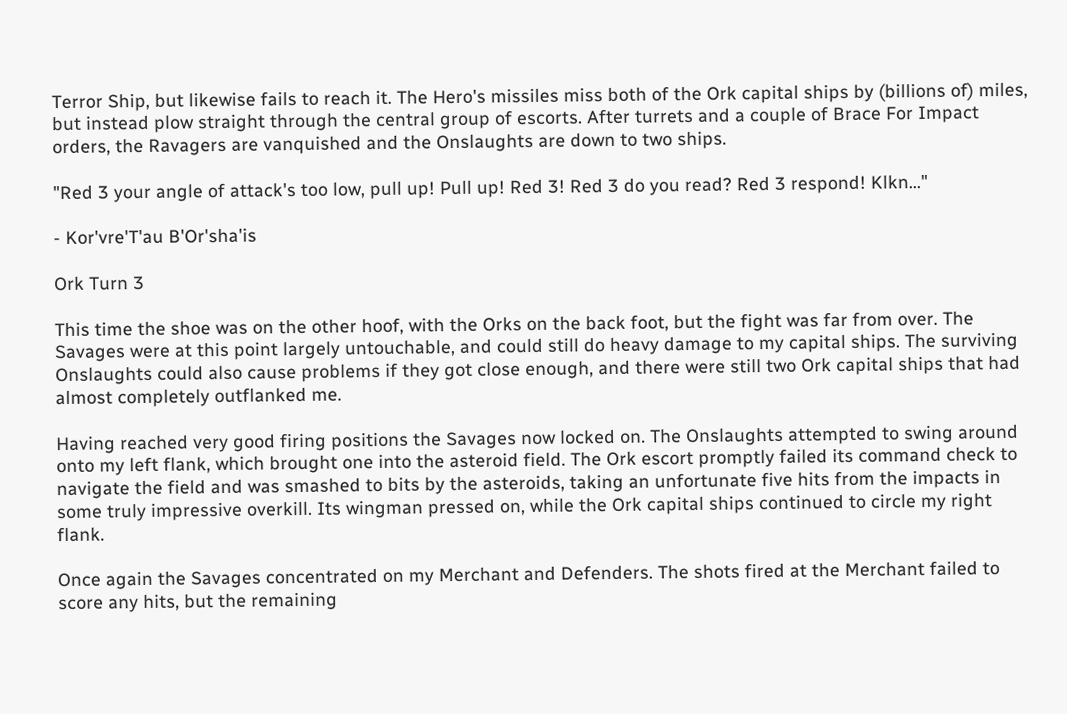Terror Ship, but likewise fails to reach it. The Hero's missiles miss both of the Ork capital ships by (billions of) miles, but instead plow straight through the central group of escorts. After turrets and a couple of Brace For Impact orders, the Ravagers are vanquished and the Onslaughts are down to two ships.

"Red 3 your angle of attack's too low, pull up! Pull up! Red 3! Red 3 do you read? Red 3 respond! Klkn..."

- Kor'vre'T'au B'Or'sha'is

Ork Turn 3

This time the shoe was on the other hoof, with the Orks on the back foot, but the fight was far from over. The Savages were at this point largely untouchable, and could still do heavy damage to my capital ships. The surviving Onslaughts could also cause problems if they got close enough, and there were still two Ork capital ships that had almost completely outflanked me.

Having reached very good firing positions the Savages now locked on. The Onslaughts attempted to swing around onto my left flank, which brought one into the asteroid field. The Ork escort promptly failed its command check to navigate the field and was smashed to bits by the asteroids, taking an unfortunate five hits from the impacts in some truly impressive overkill. Its wingman pressed on, while the Ork capital ships continued to circle my right flank.

Once again the Savages concentrated on my Merchant and Defenders. The shots fired at the Merchant failed to score any hits, but the remaining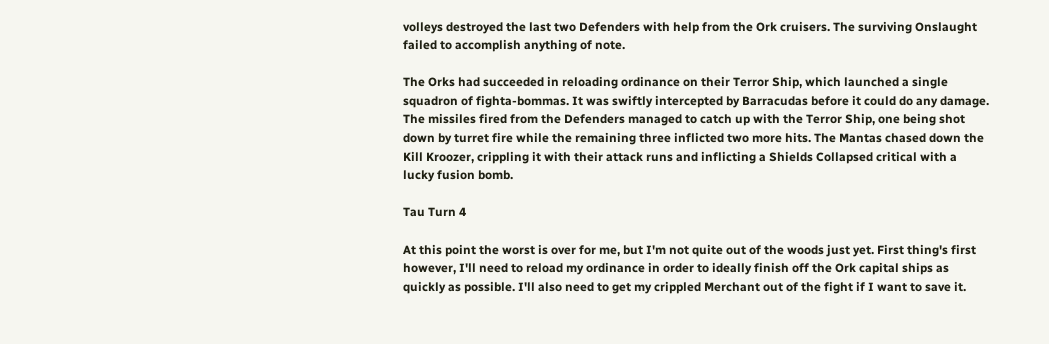volleys destroyed the last two Defenders with help from the Ork cruisers. The surviving Onslaught failed to accomplish anything of note.

The Orks had succeeded in reloading ordinance on their Terror Ship, which launched a single squadron of fighta-bommas. It was swiftly intercepted by Barracudas before it could do any damage. The missiles fired from the Defenders managed to catch up with the Terror Ship, one being shot down by turret fire while the remaining three inflicted two more hits. The Mantas chased down the Kill Kroozer, crippling it with their attack runs and inflicting a Shields Collapsed critical with a lucky fusion bomb.

Tau Turn 4

At this point the worst is over for me, but I'm not quite out of the woods just yet. First thing's first however, I'll need to reload my ordinance in order to ideally finish off the Ork capital ships as quickly as possible. I'll also need to get my crippled Merchant out of the fight if I want to save it.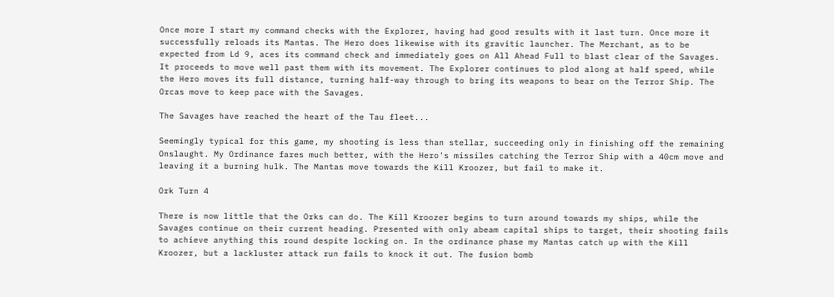Once more I start my command checks with the Explorer, having had good results with it last turn. Once more it successfully reloads its Mantas. The Hero does likewise with its gravitic launcher. The Merchant, as to be expected from Ld 9, aces its command check and immediately goes on All Ahead Full to blast clear of the Savages. It proceeds to move well past them with its movement. The Explorer continues to plod along at half speed, while the Hero moves its full distance, turning half-way through to bring its weapons to bear on the Terror Ship. The Orcas move to keep pace with the Savages.

The Savages have reached the heart of the Tau fleet...

Seemingly typical for this game, my shooting is less than stellar, succeeding only in finishing off the remaining Onslaught. My Ordinance fares much better, with the Hero's missiles catching the Terror Ship with a 40cm move and leaving it a burning hulk. The Mantas move towards the Kill Kroozer, but fail to make it.

Ork Turn 4

There is now little that the Orks can do. The Kill Kroozer begins to turn around towards my ships, while the Savages continue on their current heading. Presented with only abeam capital ships to target, their shooting fails to achieve anything this round despite locking on. In the ordinance phase my Mantas catch up with the Kill Kroozer, but a lackluster attack run fails to knock it out. The fusion bomb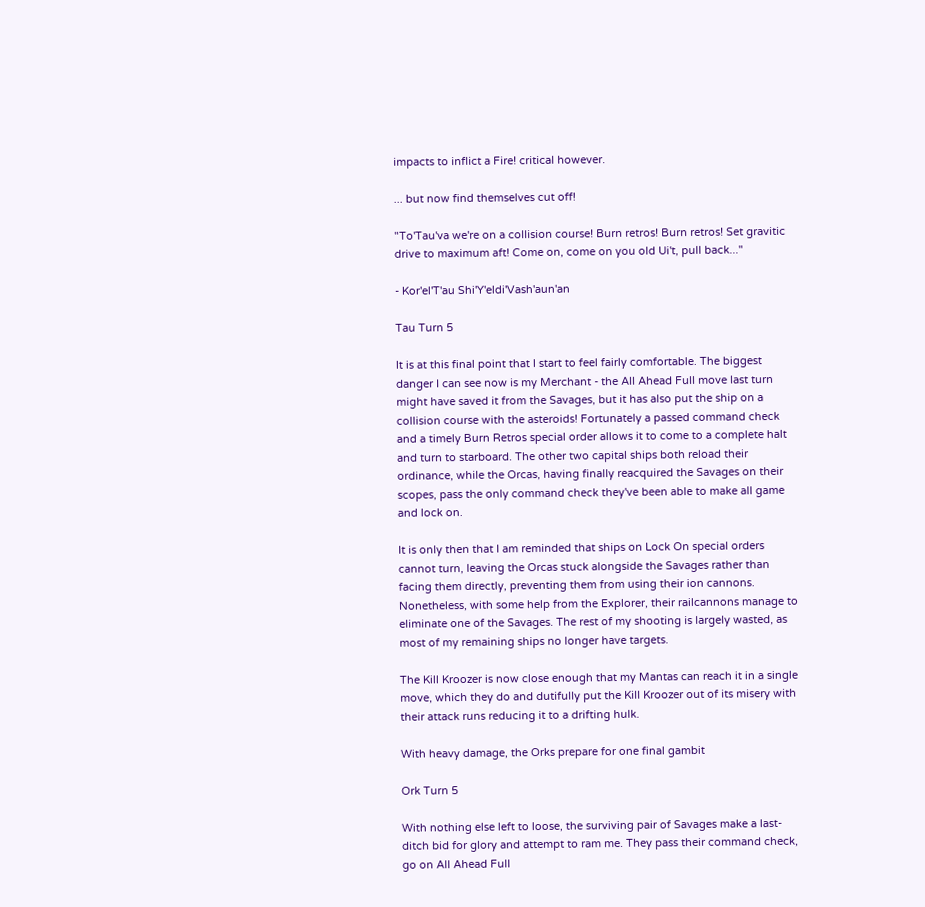impacts to inflict a Fire! critical however.

... but now find themselves cut off!

"To'Tau'va we're on a collision course! Burn retros! Burn retros! Set gravitic drive to maximum aft! Come on, come on you old Ui't, pull back..."

- Kor'el'T'au Shi'Y'eldi'Vash'aun'an

Tau Turn 5

It is at this final point that I start to feel fairly comfortable. The biggest danger I can see now is my Merchant - the All Ahead Full move last turn might have saved it from the Savages, but it has also put the ship on a collision course with the asteroids! Fortunately a passed command check and a timely Burn Retros special order allows it to come to a complete halt and turn to starboard. The other two capital ships both reload their ordinance, while the Orcas, having finally reacquired the Savages on their scopes, pass the only command check they've been able to make all game and lock on.

It is only then that I am reminded that ships on Lock On special orders cannot turn, leaving the Orcas stuck alongside the Savages rather than facing them directly, preventing them from using their ion cannons. Nonetheless, with some help from the Explorer, their railcannons manage to eliminate one of the Savages. The rest of my shooting is largely wasted, as most of my remaining ships no longer have targets.

The Kill Kroozer is now close enough that my Mantas can reach it in a single move, which they do and dutifully put the Kill Kroozer out of its misery with their attack runs reducing it to a drifting hulk.

With heavy damage, the Orks prepare for one final gambit

Ork Turn 5

With nothing else left to loose, the surviving pair of Savages make a last-ditch bid for glory and attempt to ram me. They pass their command check, go on All Ahead Full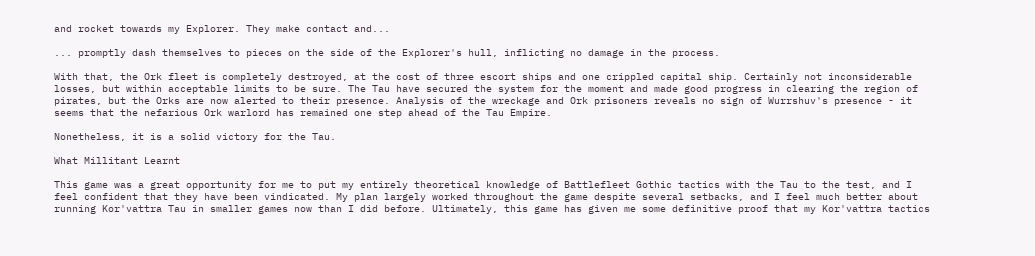and rocket towards my Explorer. They make contact and...

... promptly dash themselves to pieces on the side of the Explorer's hull, inflicting no damage in the process.

With that, the Ork fleet is completely destroyed, at the cost of three escort ships and one crippled capital ship. Certainly not inconsiderable losses, but within acceptable limits to be sure. The Tau have secured the system for the moment and made good progress in clearing the region of pirates, but the Orks are now alerted to their presence. Analysis of the wreckage and Ork prisoners reveals no sign of Wurrshuv's presence - it seems that the nefarious Ork warlord has remained one step ahead of the Tau Empire.

Nonetheless, it is a solid victory for the Tau.

What Millitant Learnt

This game was a great opportunity for me to put my entirely theoretical knowledge of Battlefleet Gothic tactics with the Tau to the test, and I feel confident that they have been vindicated. My plan largely worked throughout the game despite several setbacks, and I feel much better about running Kor'vattra Tau in smaller games now than I did before. Ultimately, this game has given me some definitive proof that my Kor'vattra tactics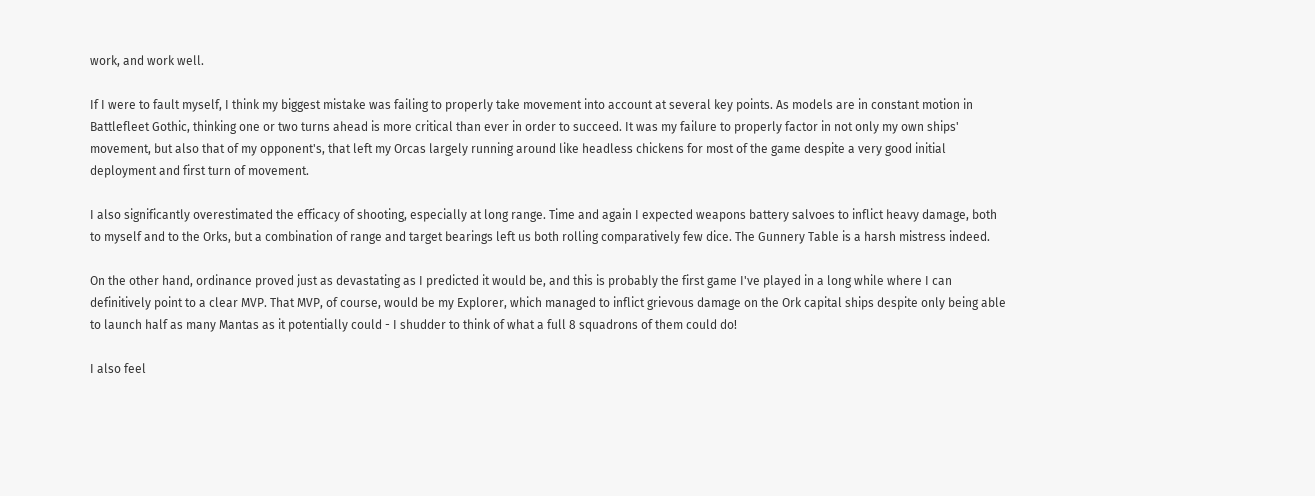work, and work well.

If I were to fault myself, I think my biggest mistake was failing to properly take movement into account at several key points. As models are in constant motion in Battlefleet Gothic, thinking one or two turns ahead is more critical than ever in order to succeed. It was my failure to properly factor in not only my own ships' movement, but also that of my opponent's, that left my Orcas largely running around like headless chickens for most of the game despite a very good initial deployment and first turn of movement.

I also significantly overestimated the efficacy of shooting, especially at long range. Time and again I expected weapons battery salvoes to inflict heavy damage, both to myself and to the Orks, but a combination of range and target bearings left us both rolling comparatively few dice. The Gunnery Table is a harsh mistress indeed.

On the other hand, ordinance proved just as devastating as I predicted it would be, and this is probably the first game I've played in a long while where I can definitively point to a clear MVP. That MVP, of course, would be my Explorer, which managed to inflict grievous damage on the Ork capital ships despite only being able to launch half as many Mantas as it potentially could - I shudder to think of what a full 8 squadrons of them could do!

I also feel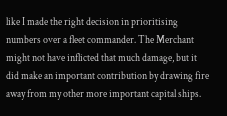like I made the right decision in prioritising numbers over a fleet commander. The Merchant might not have inflicted that much damage, but it did make an important contribution by drawing fire away from my other more important capital ships.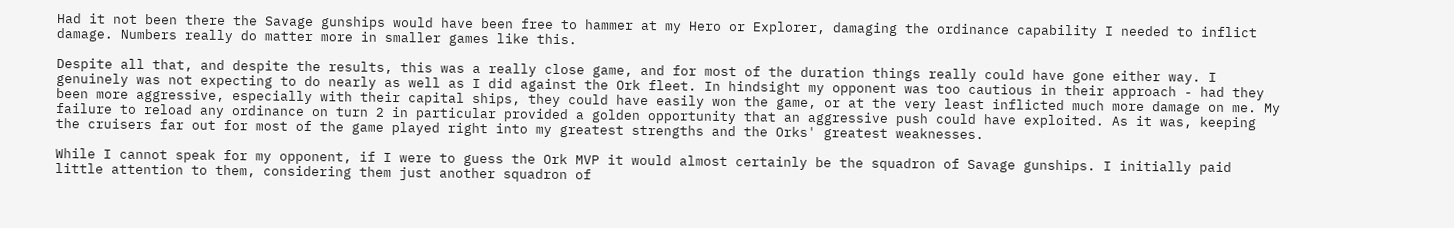Had it not been there the Savage gunships would have been free to hammer at my Hero or Explorer, damaging the ordinance capability I needed to inflict damage. Numbers really do matter more in smaller games like this.

Despite all that, and despite the results, this was a really close game, and for most of the duration things really could have gone either way. I genuinely was not expecting to do nearly as well as I did against the Ork fleet. In hindsight my opponent was too cautious in their approach - had they been more aggressive, especially with their capital ships, they could have easily won the game, or at the very least inflicted much more damage on me. My failure to reload any ordinance on turn 2 in particular provided a golden opportunity that an aggressive push could have exploited. As it was, keeping the cruisers far out for most of the game played right into my greatest strengths and the Orks' greatest weaknesses.

While I cannot speak for my opponent, if I were to guess the Ork MVP it would almost certainly be the squadron of Savage gunships. I initially paid little attention to them, considering them just another squadron of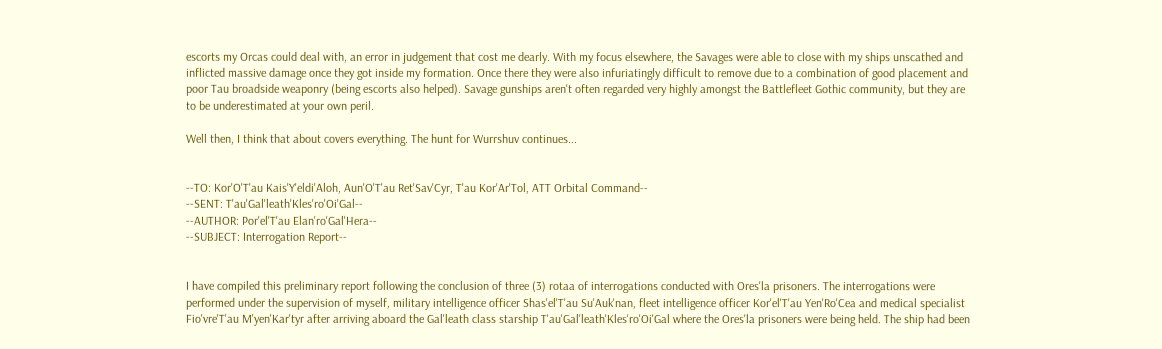escorts my Orcas could deal with, an error in judgement that cost me dearly. With my focus elsewhere, the Savages were able to close with my ships unscathed and inflicted massive damage once they got inside my formation. Once there they were also infuriatingly difficult to remove due to a combination of good placement and poor Tau broadside weaponry (being escorts also helped). Savage gunships aren't often regarded very highly amongst the Battlefleet Gothic community, but they are to be underestimated at your own peril.

Well then, I think that about covers everything. The hunt for Wurrshuv continues...


--TO: Kor'O'T'au Kais'Y'eldi'Aloh, Aun'O'T'au Ret'Sav'Cyr, T'au Kor'Ar'Tol, ATT Orbital Command--
--SENT: T'au'Gal'leath'Kles'ro'Oi'Gal--
--AUTHOR: Por'el'T'au Elan'ro'Gal'Hera--
--SUBJECT: Interrogation Report--


I have compiled this preliminary report following the conclusion of three (3) rotaa of interrogations conducted with Ores'la prisoners. The interrogations were performed under the supervision of myself, military intelligence officer Shas'el'T'au Su'Auk'nan, fleet intelligence officer Kor'el'T'au Yen'Ro'Cea and medical specialist Fio'vre'T'au M'yen'Kar'tyr after arriving aboard the Gal'leath class starship T'au'Gal'leath'Kles'ro'Oi'Gal where the Ores'la prisoners were being held. The ship had been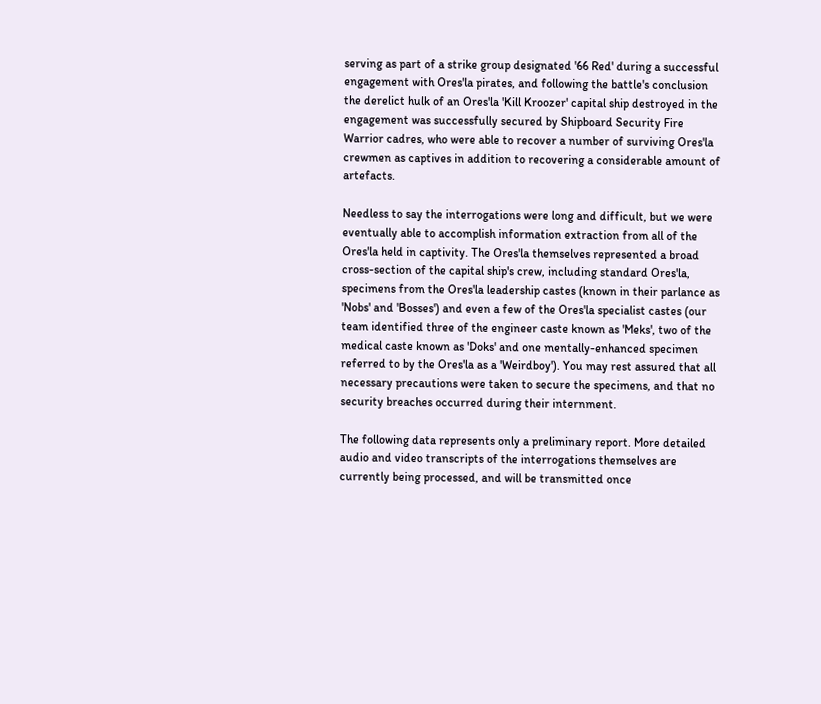serving as part of a strike group designated '66 Red' during a successful engagement with Ores'la pirates, and following the battle's conclusion the derelict hulk of an Ores'la 'Kill Kroozer' capital ship destroyed in the engagement was successfully secured by Shipboard Security Fire Warrior cadres, who were able to recover a number of surviving Ores'la crewmen as captives in addition to recovering a considerable amount of artefacts.

Needless to say the interrogations were long and difficult, but we were eventually able to accomplish information extraction from all of the Ores'la held in captivity. The Ores'la themselves represented a broad cross-section of the capital ship's crew, including standard Ores'la, specimens from the Ores'la leadership castes (known in their parlance as 'Nobs' and 'Bosses') and even a few of the Ores'la specialist castes (our team identified three of the engineer caste known as 'Meks', two of the medical caste known as 'Doks' and one mentally-enhanced specimen referred to by the Ores'la as a 'Weirdboy'). You may rest assured that all necessary precautions were taken to secure the specimens, and that no security breaches occurred during their internment.

The following data represents only a preliminary report. More detailed audio and video transcripts of the interrogations themselves are currently being processed, and will be transmitted once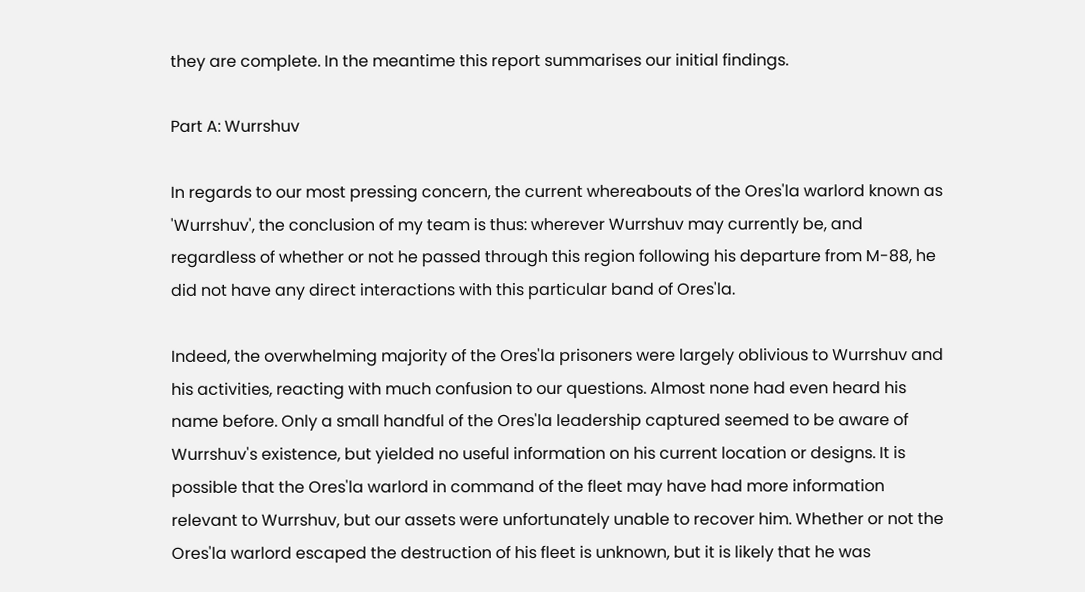they are complete. In the meantime this report summarises our initial findings.

Part A: Wurrshuv

In regards to our most pressing concern, the current whereabouts of the Ores'la warlord known as 'Wurrshuv', the conclusion of my team is thus: wherever Wurrshuv may currently be, and regardless of whether or not he passed through this region following his departure from M-88, he did not have any direct interactions with this particular band of Ores'la.

Indeed, the overwhelming majority of the Ores'la prisoners were largely oblivious to Wurrshuv and his activities, reacting with much confusion to our questions. Almost none had even heard his name before. Only a small handful of the Ores'la leadership captured seemed to be aware of Wurrshuv's existence, but yielded no useful information on his current location or designs. It is possible that the Ores'la warlord in command of the fleet may have had more information relevant to Wurrshuv, but our assets were unfortunately unable to recover him. Whether or not the Ores'la warlord escaped the destruction of his fleet is unknown, but it is likely that he was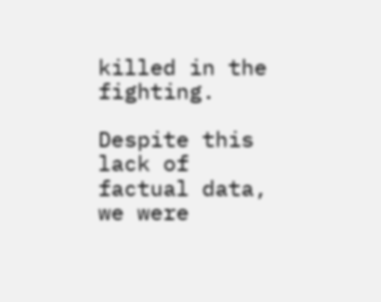killed in the fighting.

Despite this lack of factual data, we were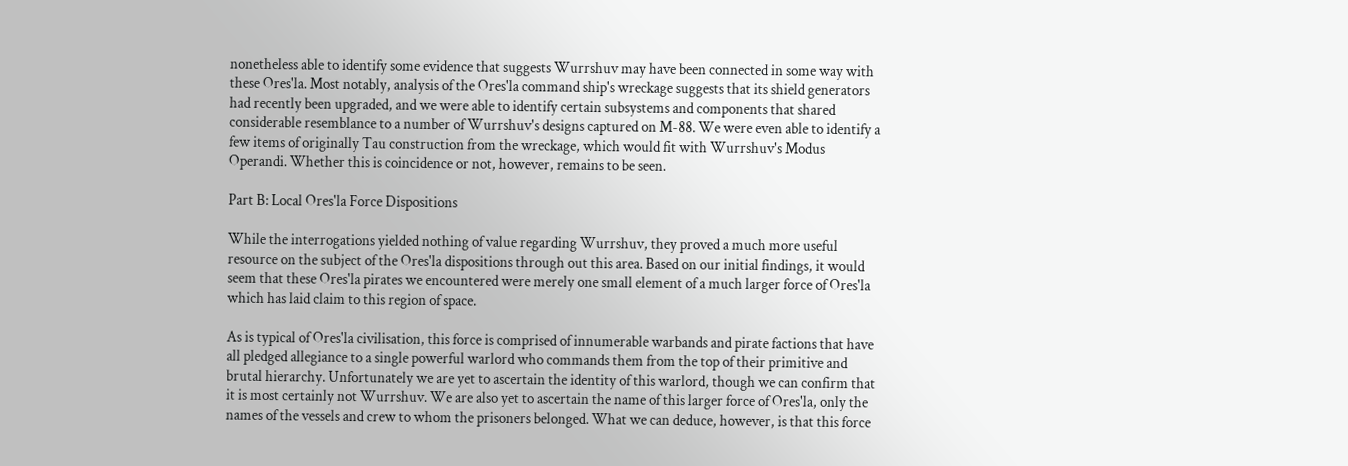nonetheless able to identify some evidence that suggests Wurrshuv may have been connected in some way with these Ores'la. Most notably, analysis of the Ores'la command ship's wreckage suggests that its shield generators had recently been upgraded, and we were able to identify certain subsystems and components that shared considerable resemblance to a number of Wurrshuv's designs captured on M-88. We were even able to identify a few items of originally Tau construction from the wreckage, which would fit with Wurrshuv's Modus Operandi. Whether this is coincidence or not, however, remains to be seen.

Part B: Local Ores'la Force Dispositions

While the interrogations yielded nothing of value regarding Wurrshuv, they proved a much more useful resource on the subject of the Ores'la dispositions through out this area. Based on our initial findings, it would seem that these Ores'la pirates we encountered were merely one small element of a much larger force of Ores'la which has laid claim to this region of space.

As is typical of Ores'la civilisation, this force is comprised of innumerable warbands and pirate factions that have all pledged allegiance to a single powerful warlord who commands them from the top of their primitive and brutal hierarchy. Unfortunately we are yet to ascertain the identity of this warlord, though we can confirm that it is most certainly not Wurrshuv. We are also yet to ascertain the name of this larger force of Ores'la, only the names of the vessels and crew to whom the prisoners belonged. What we can deduce, however, is that this force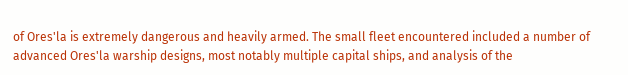of Ores'la is extremely dangerous and heavily armed. The small fleet encountered included a number of advanced Ores'la warship designs, most notably multiple capital ships, and analysis of the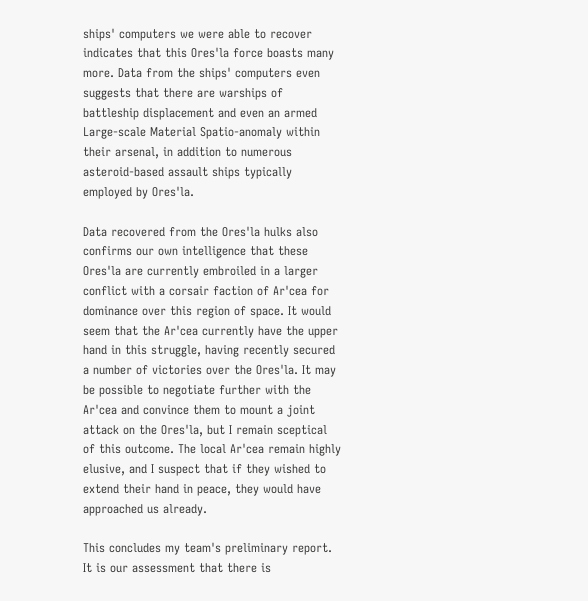ships' computers we were able to recover indicates that this Ores'la force boasts many more. Data from the ships' computers even suggests that there are warships of battleship displacement and even an armed Large-scale Material Spatio-anomaly within their arsenal, in addition to numerous asteroid-based assault ships typically employed by Ores'la.

Data recovered from the Ores'la hulks also confirms our own intelligence that these Ores'la are currently embroiled in a larger conflict with a corsair faction of Ar'cea for dominance over this region of space. It would seem that the Ar'cea currently have the upper hand in this struggle, having recently secured a number of victories over the Ores'la. It may be possible to negotiate further with the Ar'cea and convince them to mount a joint attack on the Ores'la, but I remain sceptical of this outcome. The local Ar'cea remain highly elusive, and I suspect that if they wished to extend their hand in peace, they would have approached us already.

This concludes my team's preliminary report. It is our assessment that there is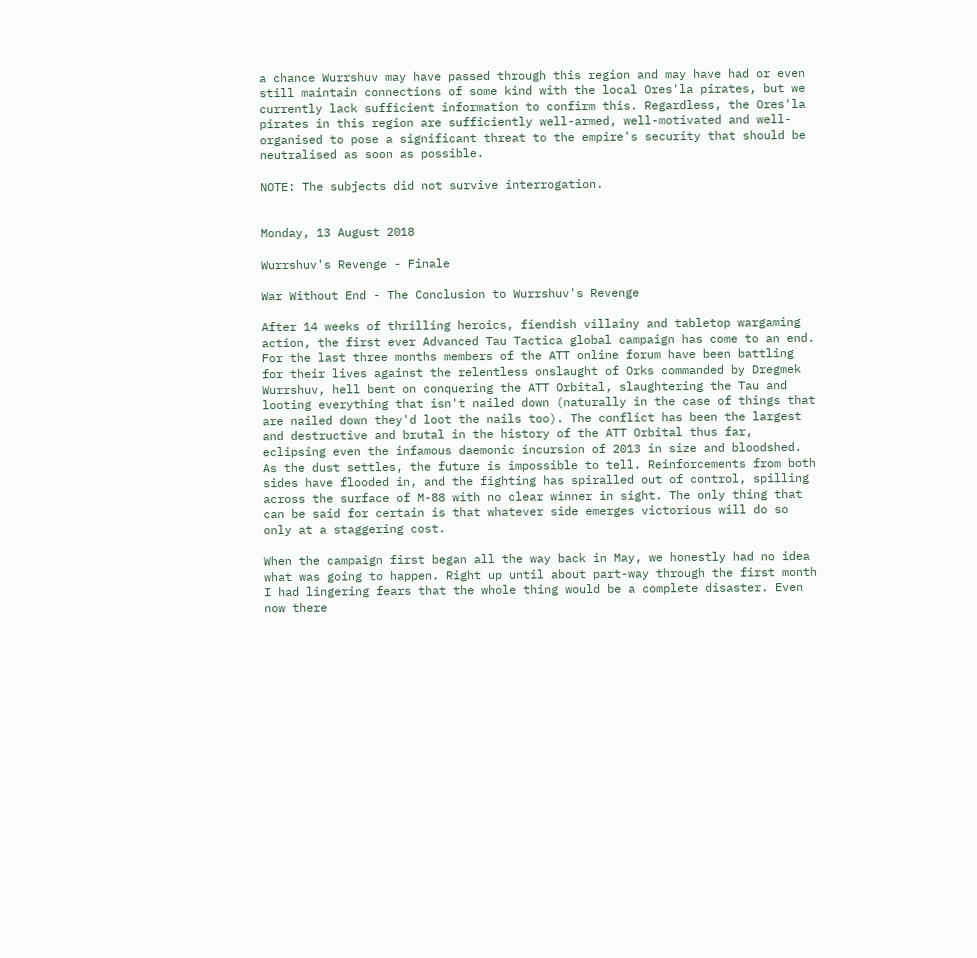a chance Wurrshuv may have passed through this region and may have had or even still maintain connections of some kind with the local Ores'la pirates, but we currently lack sufficient information to confirm this. Regardless, the Ores'la pirates in this region are sufficiently well-armed, well-motivated and well-organised to pose a significant threat to the empire's security that should be neutralised as soon as possible.

NOTE: The subjects did not survive interrogation.


Monday, 13 August 2018

Wurrshuv's Revenge - Finale

War Without End - The Conclusion to Wurrshuv's Revenge

After 14 weeks of thrilling heroics, fiendish villainy and tabletop wargaming action, the first ever Advanced Tau Tactica global campaign has come to an end. For the last three months members of the ATT online forum have been battling for their lives against the relentless onslaught of Orks commanded by Dregmek Wurrshuv, hell bent on conquering the ATT Orbital, slaughtering the Tau and looting everything that isn't nailed down (naturally in the case of things that are nailed down they'd loot the nails too). The conflict has been the largest and destructive and brutal in the history of the ATT Orbital thus far, eclipsing even the infamous daemonic incursion of 2013 in size and bloodshed. As the dust settles, the future is impossible to tell. Reinforcements from both sides have flooded in, and the fighting has spiralled out of control, spilling across the surface of M-88 with no clear winner in sight. The only thing that can be said for certain is that whatever side emerges victorious will do so only at a staggering cost.

When the campaign first began all the way back in May, we honestly had no idea what was going to happen. Right up until about part-way through the first month I had lingering fears that the whole thing would be a complete disaster. Even now there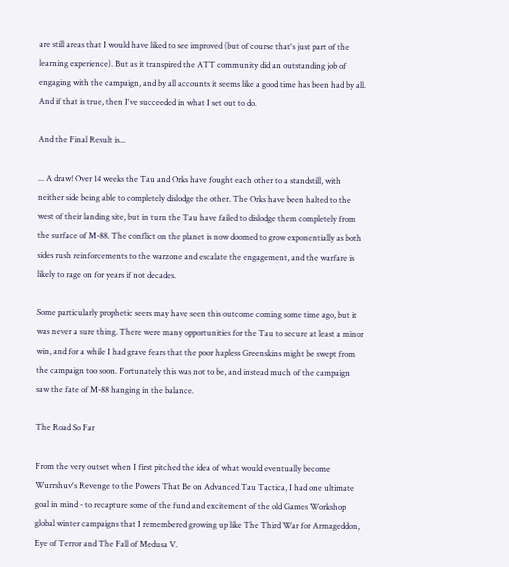are still areas that I would have liked to see improved (but of course that's just part of the learning experience). But as it transpired the ATT community did an outstanding job of engaging with the campaign, and by all accounts it seems like a good time has been had by all. And if that is true, then I've succeeded in what I set out to do.

And the Final Result is...

... A draw! Over 14 weeks the Tau and Orks have fought each other to a standstill, with neither side being able to completely dislodge the other. The Orks have been halted to the west of their landing site, but in turn the Tau have failed to dislodge them completely from the surface of M-88. The conflict on the planet is now doomed to grow exponentially as both sides rush reinforcements to the warzone and escalate the engagement, and the warfare is likely to rage on for years if not decades.

Some particularly prophetic seers may have seen this outcome coming some time ago, but it was never a sure thing. There were many opportunities for the Tau to secure at least a minor win, and for a while I had grave fears that the poor hapless Greenskins might be swept from the campaign too soon. Fortunately this was not to be, and instead much of the campaign saw the fate of M-88 hanging in the balance.

The Road So Far

From the very outset when I first pitched the idea of what would eventually become Wurrshuv's Revenge to the Powers That Be on Advanced Tau Tactica, I had one ultimate goal in mind - to recapture some of the fund and excitement of the old Games Workshop global winter campaigns that I remembered growing up like The Third War for Armageddon, Eye of Terror and The Fall of Medusa V.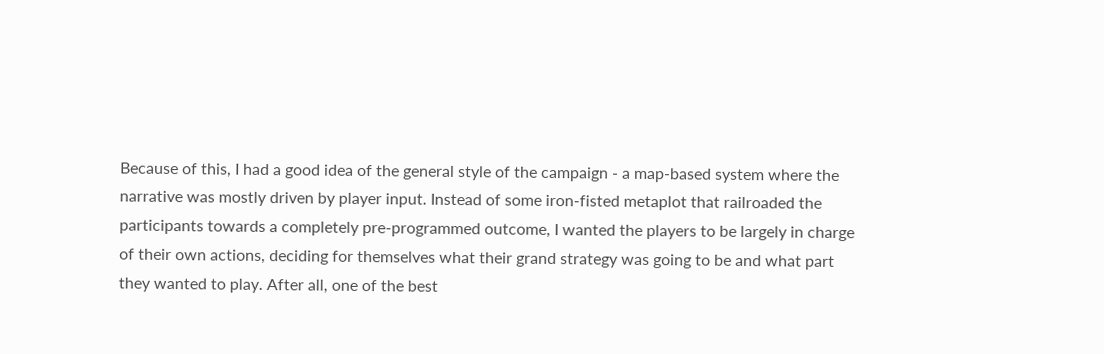Because of this, I had a good idea of the general style of the campaign - a map-based system where the narrative was mostly driven by player input. Instead of some iron-fisted metaplot that railroaded the participants towards a completely pre-programmed outcome, I wanted the players to be largely in charge of their own actions, deciding for themselves what their grand strategy was going to be and what part they wanted to play. After all, one of the best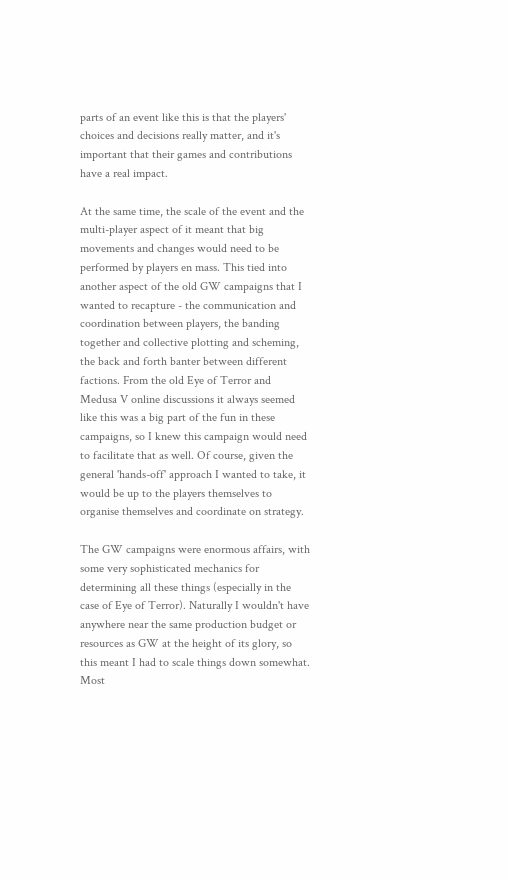parts of an event like this is that the players' choices and decisions really matter, and it's important that their games and contributions have a real impact.

At the same time, the scale of the event and the multi-player aspect of it meant that big movements and changes would need to be performed by players en mass. This tied into another aspect of the old GW campaigns that I wanted to recapture - the communication and coordination between players, the banding together and collective plotting and scheming, the back and forth banter between different factions. From the old Eye of Terror and Medusa V online discussions it always seemed like this was a big part of the fun in these campaigns, so I knew this campaign would need to facilitate that as well. Of course, given the general 'hands-off' approach I wanted to take, it would be up to the players themselves to organise themselves and coordinate on strategy.

The GW campaigns were enormous affairs, with some very sophisticated mechanics for determining all these things (especially in the case of Eye of Terror). Naturally I wouldn't have anywhere near the same production budget or resources as GW at the height of its glory, so this meant I had to scale things down somewhat. Most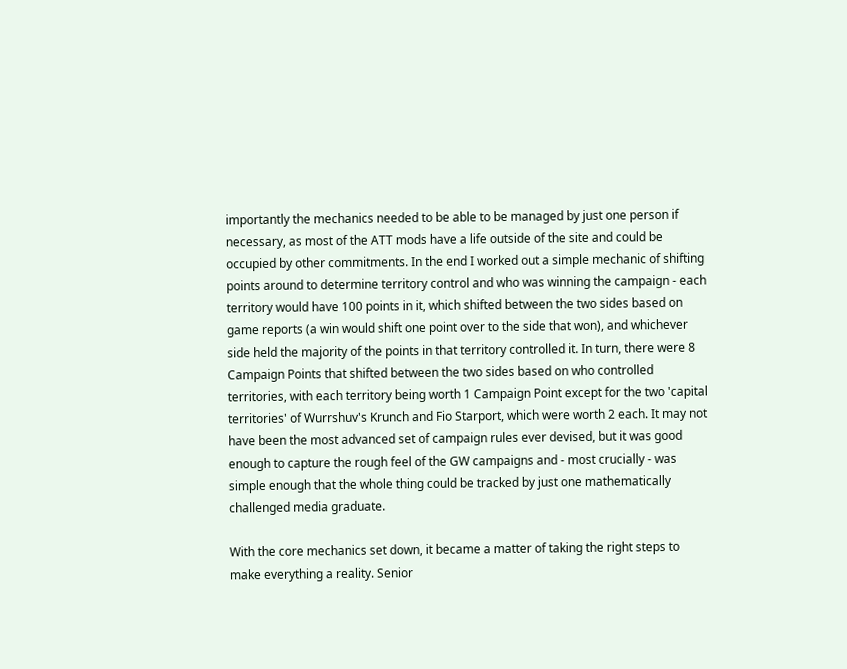importantly the mechanics needed to be able to be managed by just one person if necessary, as most of the ATT mods have a life outside of the site and could be occupied by other commitments. In the end I worked out a simple mechanic of shifting points around to determine territory control and who was winning the campaign - each territory would have 100 points in it, which shifted between the two sides based on game reports (a win would shift one point over to the side that won), and whichever side held the majority of the points in that territory controlled it. In turn, there were 8 Campaign Points that shifted between the two sides based on who controlled territories, with each territory being worth 1 Campaign Point except for the two 'capital territories' of Wurrshuv's Krunch and Fio Starport, which were worth 2 each. It may not have been the most advanced set of campaign rules ever devised, but it was good enough to capture the rough feel of the GW campaigns and - most crucially - was simple enough that the whole thing could be tracked by just one mathematically challenged media graduate.

With the core mechanics set down, it became a matter of taking the right steps to make everything a reality. Senior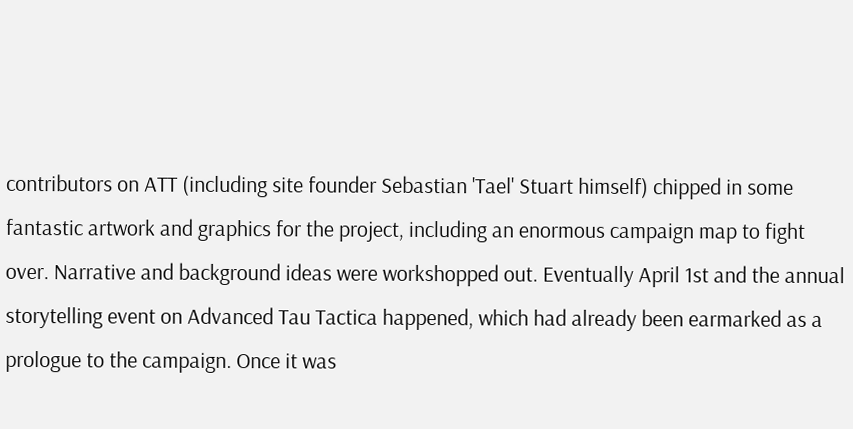contributors on ATT (including site founder Sebastian 'Tael' Stuart himself) chipped in some fantastic artwork and graphics for the project, including an enormous campaign map to fight over. Narrative and background ideas were workshopped out. Eventually April 1st and the annual storytelling event on Advanced Tau Tactica happened, which had already been earmarked as a prologue to the campaign. Once it was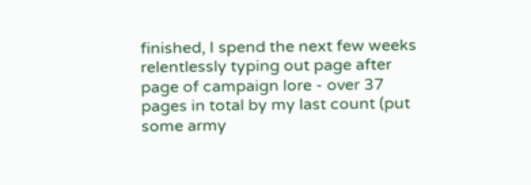finished, I spend the next few weeks relentlessly typing out page after page of campaign lore - over 37 pages in total by my last count (put some army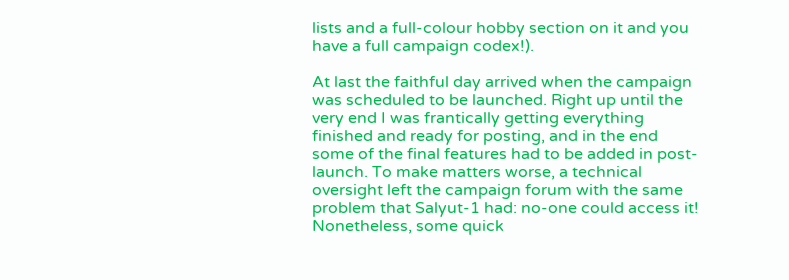lists and a full-colour hobby section on it and you have a full campaign codex!).

At last the faithful day arrived when the campaign was scheduled to be launched. Right up until the very end I was frantically getting everything finished and ready for posting, and in the end some of the final features had to be added in post-launch. To make matters worse, a technical oversight left the campaign forum with the same problem that Salyut-1 had: no-one could access it! Nonetheless, some quick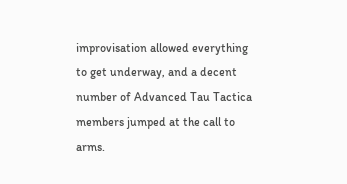improvisation allowed everything to get underway, and a decent number of Advanced Tau Tactica members jumped at the call to arms.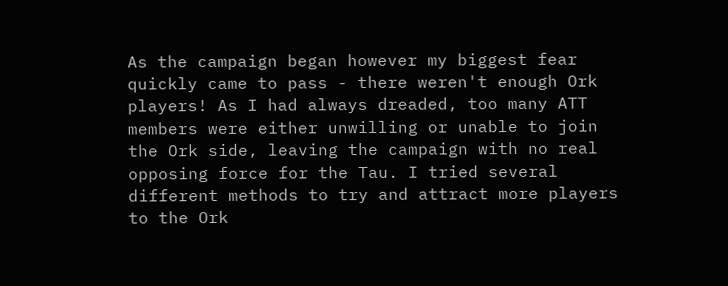As the campaign began however my biggest fear quickly came to pass - there weren't enough Ork players! As I had always dreaded, too many ATT members were either unwilling or unable to join the Ork side, leaving the campaign with no real opposing force for the Tau. I tried several different methods to try and attract more players to the Ork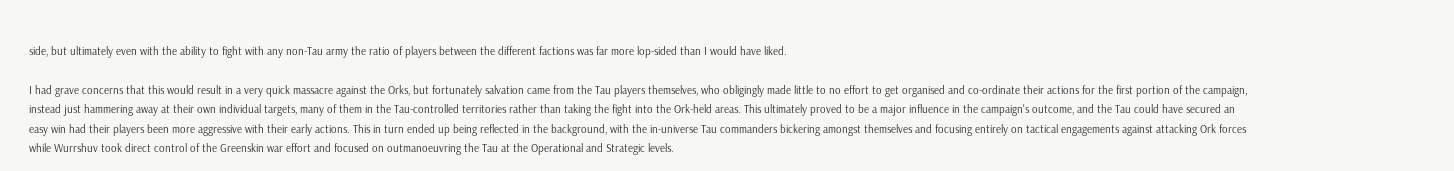side, but ultimately even with the ability to fight with any non-Tau army the ratio of players between the different factions was far more lop-sided than I would have liked.

I had grave concerns that this would result in a very quick massacre against the Orks, but fortunately salvation came from the Tau players themselves, who obligingly made little to no effort to get organised and co-ordinate their actions for the first portion of the campaign, instead just hammering away at their own individual targets, many of them in the Tau-controlled territories rather than taking the fight into the Ork-held areas. This ultimately proved to be a major influence in the campaign's outcome, and the Tau could have secured an easy win had their players been more aggressive with their early actions. This in turn ended up being reflected in the background, with the in-universe Tau commanders bickering amongst themselves and focusing entirely on tactical engagements against attacking Ork forces while Wurrshuv took direct control of the Greenskin war effort and focused on outmanoeuvring the Tau at the Operational and Strategic levels.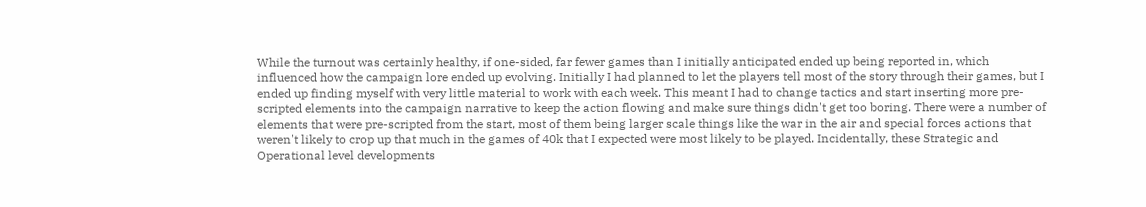While the turnout was certainly healthy, if one-sided, far fewer games than I initially anticipated ended up being reported in, which influenced how the campaign lore ended up evolving. Initially I had planned to let the players tell most of the story through their games, but I ended up finding myself with very little material to work with each week. This meant I had to change tactics and start inserting more pre-scripted elements into the campaign narrative to keep the action flowing and make sure things didn't get too boring. There were a number of elements that were pre-scripted from the start, most of them being larger scale things like the war in the air and special forces actions that weren't likely to crop up that much in the games of 40k that I expected were most likely to be played. Incidentally, these Strategic and Operational level developments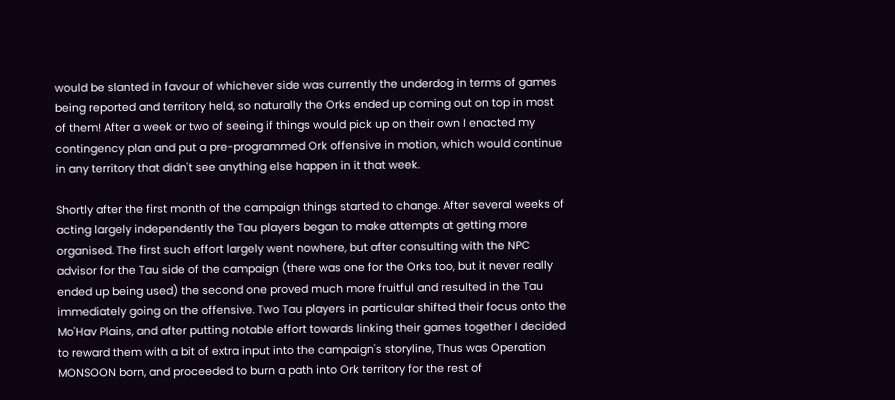would be slanted in favour of whichever side was currently the underdog in terms of games being reported and territory held, so naturally the Orks ended up coming out on top in most of them! After a week or two of seeing if things would pick up on their own I enacted my contingency plan and put a pre-programmed Ork offensive in motion, which would continue in any territory that didn't see anything else happen in it that week.

Shortly after the first month of the campaign things started to change. After several weeks of acting largely independently the Tau players began to make attempts at getting more organised. The first such effort largely went nowhere, but after consulting with the NPC advisor for the Tau side of the campaign (there was one for the Orks too, but it never really ended up being used) the second one proved much more fruitful and resulted in the Tau immediately going on the offensive. Two Tau players in particular shifted their focus onto the Mo'Hav Plains, and after putting notable effort towards linking their games together I decided to reward them with a bit of extra input into the campaign's storyline, Thus was Operation MONSOON born, and proceeded to burn a path into Ork territory for the rest of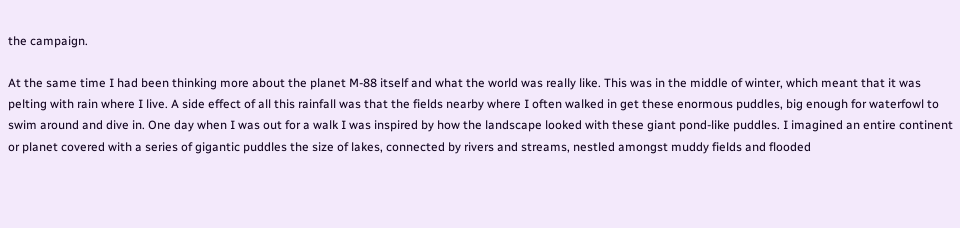the campaign.

At the same time I had been thinking more about the planet M-88 itself and what the world was really like. This was in the middle of winter, which meant that it was pelting with rain where I live. A side effect of all this rainfall was that the fields nearby where I often walked in get these enormous puddles, big enough for waterfowl to swim around and dive in. One day when I was out for a walk I was inspired by how the landscape looked with these giant pond-like puddles. I imagined an entire continent or planet covered with a series of gigantic puddles the size of lakes, connected by rivers and streams, nestled amongst muddy fields and flooded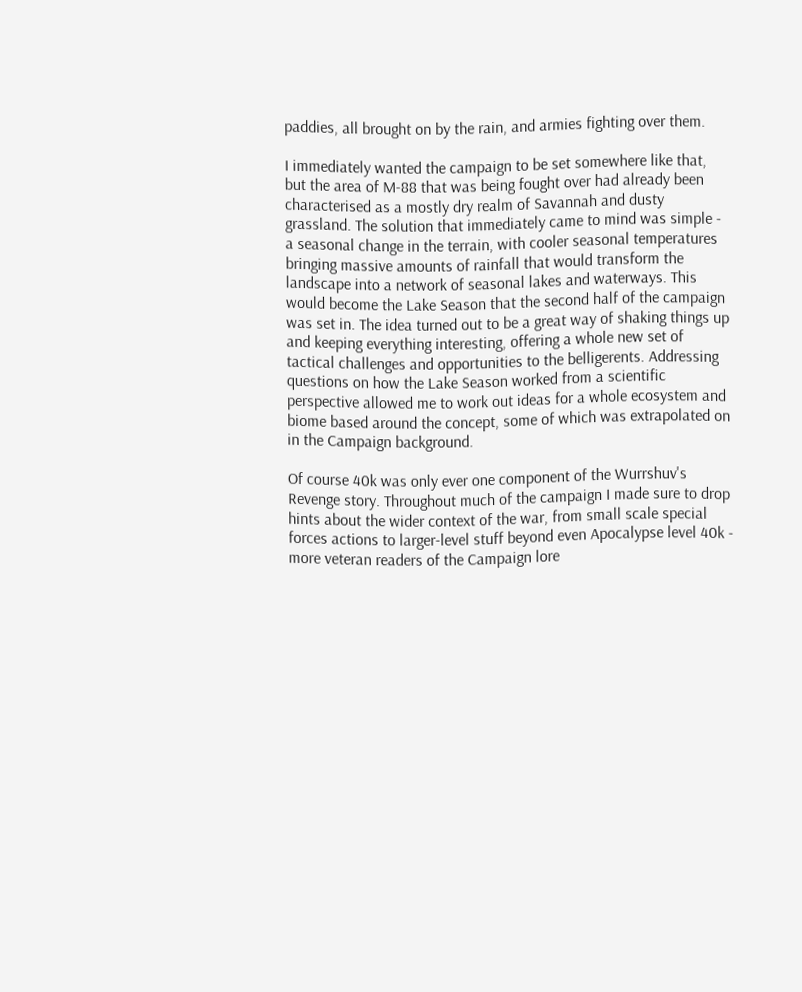paddies, all brought on by the rain, and armies fighting over them.

I immediately wanted the campaign to be set somewhere like that, but the area of M-88 that was being fought over had already been characterised as a mostly dry realm of Savannah and dusty grassland. The solution that immediately came to mind was simple - a seasonal change in the terrain, with cooler seasonal temperatures bringing massive amounts of rainfall that would transform the landscape into a network of seasonal lakes and waterways. This would become the Lake Season that the second half of the campaign was set in. The idea turned out to be a great way of shaking things up and keeping everything interesting, offering a whole new set of tactical challenges and opportunities to the belligerents. Addressing questions on how the Lake Season worked from a scientific perspective allowed me to work out ideas for a whole ecosystem and biome based around the concept, some of which was extrapolated on in the Campaign background.

Of course 40k was only ever one component of the Wurrshuv's Revenge story. Throughout much of the campaign I made sure to drop hints about the wider context of the war, from small scale special forces actions to larger-level stuff beyond even Apocalypse level 40k - more veteran readers of the Campaign lore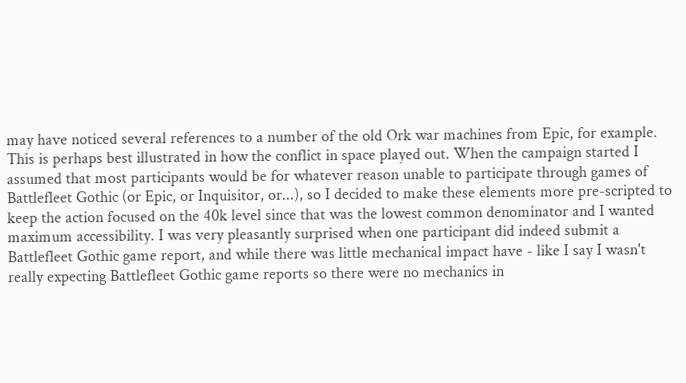may have noticed several references to a number of the old Ork war machines from Epic, for example. This is perhaps best illustrated in how the conflict in space played out. When the campaign started I assumed that most participants would be for whatever reason unable to participate through games of Battlefleet Gothic (or Epic, or Inquisitor, or...), so I decided to make these elements more pre-scripted to keep the action focused on the 40k level since that was the lowest common denominator and I wanted maximum accessibility. I was very pleasantly surprised when one participant did indeed submit a Battlefleet Gothic game report, and while there was little mechanical impact have - like I say I wasn't really expecting Battlefleet Gothic game reports so there were no mechanics in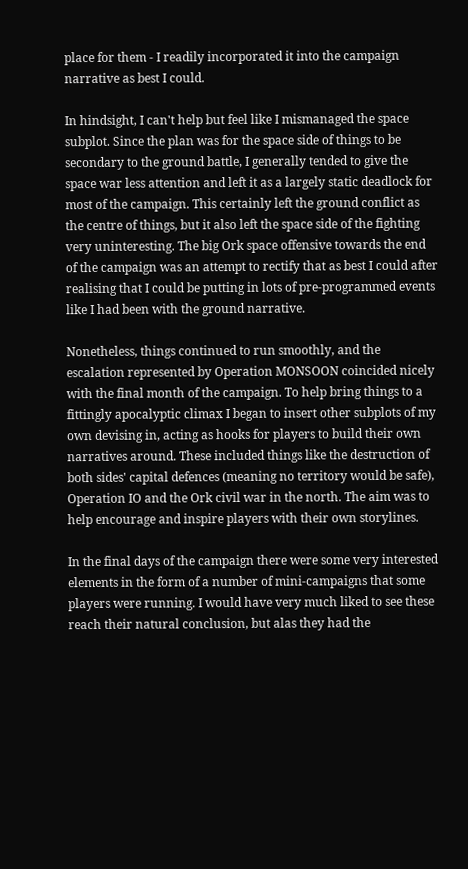place for them - I readily incorporated it into the campaign narrative as best I could.

In hindsight, I can't help but feel like I mismanaged the space subplot. Since the plan was for the space side of things to be secondary to the ground battle, I generally tended to give the space war less attention and left it as a largely static deadlock for most of the campaign. This certainly left the ground conflict as the centre of things, but it also left the space side of the fighting very uninteresting. The big Ork space offensive towards the end of the campaign was an attempt to rectify that as best I could after realising that I could be putting in lots of pre-programmed events like I had been with the ground narrative.

Nonetheless, things continued to run smoothly, and the escalation represented by Operation MONSOON coincided nicely with the final month of the campaign. To help bring things to a fittingly apocalyptic climax I began to insert other subplots of my own devising in, acting as hooks for players to build their own narratives around. These included things like the destruction of both sides' capital defences (meaning no territory would be safe), Operation IO and the Ork civil war in the north. The aim was to help encourage and inspire players with their own storylines.

In the final days of the campaign there were some very interested elements in the form of a number of mini-campaigns that some players were running. I would have very much liked to see these reach their natural conclusion, but alas they had the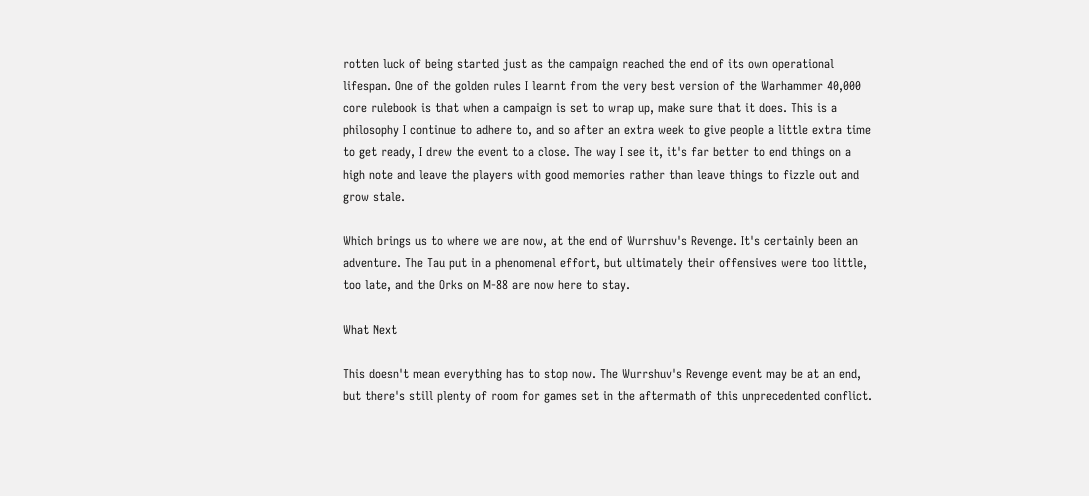rotten luck of being started just as the campaign reached the end of its own operational lifespan. One of the golden rules I learnt from the very best version of the Warhammer 40,000 core rulebook is that when a campaign is set to wrap up, make sure that it does. This is a philosophy I continue to adhere to, and so after an extra week to give people a little extra time to get ready, I drew the event to a close. The way I see it, it's far better to end things on a high note and leave the players with good memories rather than leave things to fizzle out and grow stale.

Which brings us to where we are now, at the end of Wurrshuv's Revenge. It's certainly been an adventure. The Tau put in a phenomenal effort, but ultimately their offensives were too little, too late, and the Orks on M-88 are now here to stay.

What Next

This doesn't mean everything has to stop now. The Wurrshuv's Revenge event may be at an end, but there's still plenty of room for games set in the aftermath of this unprecedented conflict.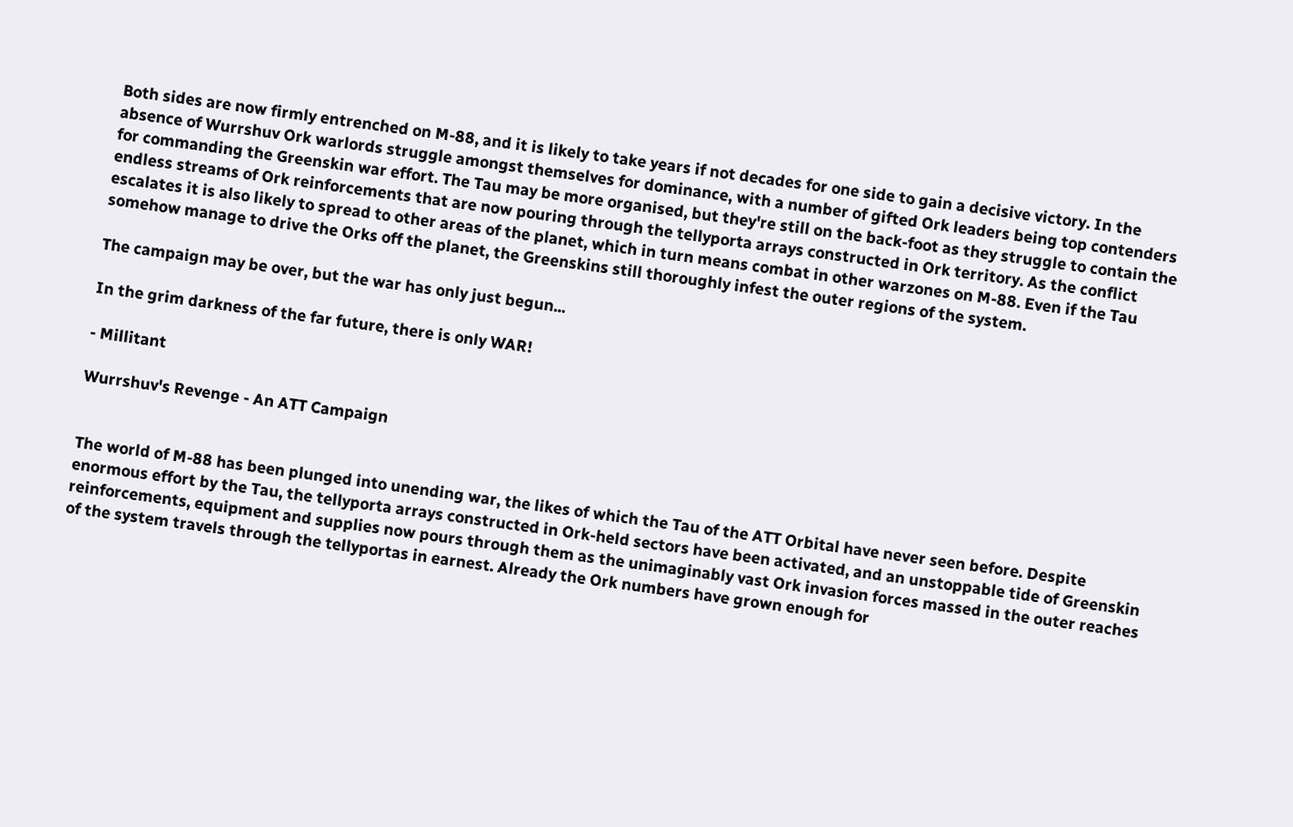Both sides are now firmly entrenched on M-88, and it is likely to take years if not decades for one side to gain a decisive victory. In the absence of Wurrshuv Ork warlords struggle amongst themselves for dominance, with a number of gifted Ork leaders being top contenders for commanding the Greenskin war effort. The Tau may be more organised, but they're still on the back-foot as they struggle to contain the endless streams of Ork reinforcements that are now pouring through the tellyporta arrays constructed in Ork territory. As the conflict escalates it is also likely to spread to other areas of the planet, which in turn means combat in other warzones on M-88. Even if the Tau somehow manage to drive the Orks off the planet, the Greenskins still thoroughly infest the outer regions of the system.

The campaign may be over, but the war has only just begun...

In the grim darkness of the far future, there is only WAR!

- Millitant

Wurrshuv's Revenge - An ATT Campaign


The world of M-88 has been plunged into unending war, the likes of which the Tau of the ATT Orbital have never seen before. Despite enormous effort by the Tau, the tellyporta arrays constructed in Ork-held sectors have been activated, and an unstoppable tide of Greenskin reinforcements, equipment and supplies now pours through them as the unimaginably vast Ork invasion forces massed in the outer reaches of the system travels through the tellyportas in earnest. Already the Ork numbers have grown enough for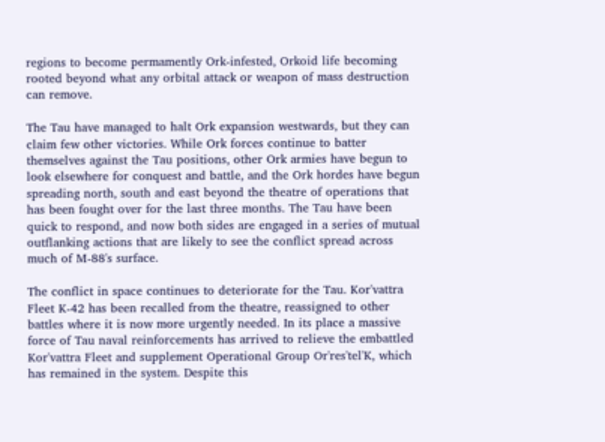regions to become permamently Ork-infested, Orkoid life becoming rooted beyond what any orbital attack or weapon of mass destruction can remove.

The Tau have managed to halt Ork expansion westwards, but they can claim few other victories. While Ork forces continue to batter themselves against the Tau positions, other Ork armies have begun to look elsewhere for conquest and battle, and the Ork hordes have begun spreading north, south and east beyond the theatre of operations that has been fought over for the last three months. The Tau have been quick to respond, and now both sides are engaged in a series of mutual outflanking actions that are likely to see the conflict spread across much of M-88's surface.

The conflict in space continues to deteriorate for the Tau. Kor'vattra Fleet K-42 has been recalled from the theatre, reassigned to other battles where it is now more urgently needed. In its place a massive force of Tau naval reinforcements has arrived to relieve the embattled Kor'vattra Fleet and supplement Operational Group Or'res'tel'K, which has remained in the system. Despite this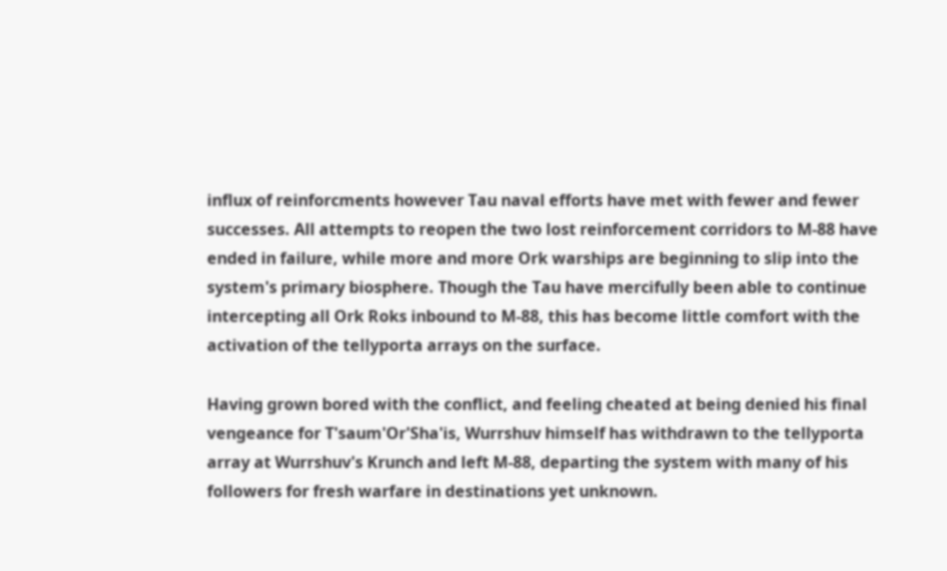influx of reinforcments however Tau naval efforts have met with fewer and fewer successes. All attempts to reopen the two lost reinforcement corridors to M-88 have ended in failure, while more and more Ork warships are beginning to slip into the system's primary biosphere. Though the Tau have mercifully been able to continue intercepting all Ork Roks inbound to M-88, this has become little comfort with the activation of the tellyporta arrays on the surface.

Having grown bored with the conflict, and feeling cheated at being denied his final vengeance for T'saum'Or'Sha'is, Wurrshuv himself has withdrawn to the tellyporta array at Wurrshuv's Krunch and left M-88, departing the system with many of his followers for fresh warfare in destinations yet unknown.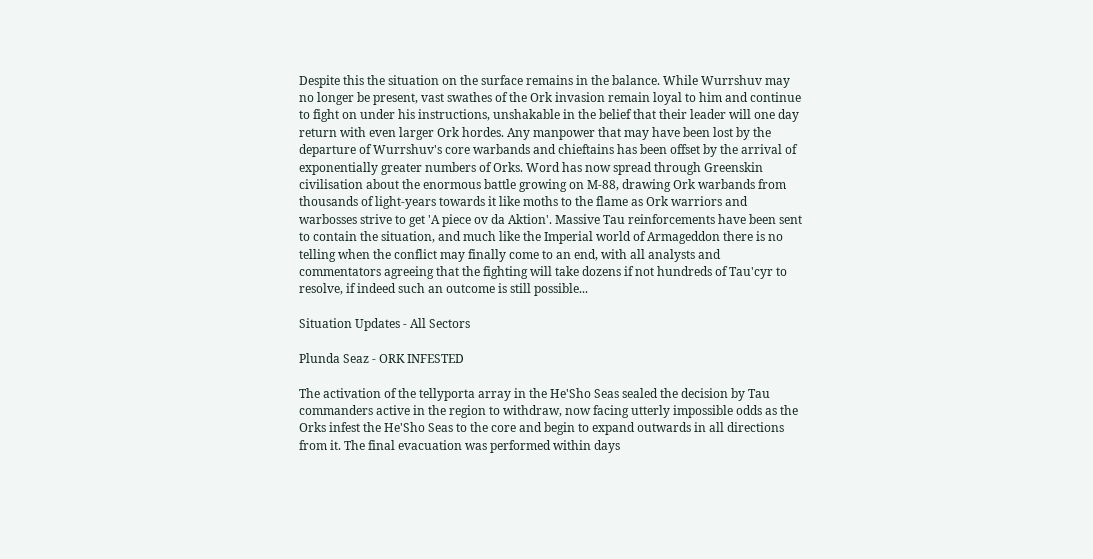Despite this the situation on the surface remains in the balance. While Wurrshuv may no longer be present, vast swathes of the Ork invasion remain loyal to him and continue to fight on under his instructions, unshakable in the belief that their leader will one day return with even larger Ork hordes. Any manpower that may have been lost by the departure of Wurrshuv's core warbands and chieftains has been offset by the arrival of exponentially greater numbers of Orks. Word has now spread through Greenskin civilisation about the enormous battle growing on M-88, drawing Ork warbands from thousands of light-years towards it like moths to the flame as Ork warriors and warbosses strive to get 'A piece ov da Aktion'. Massive Tau reinforcements have been sent to contain the situation, and much like the Imperial world of Armageddon there is no telling when the conflict may finally come to an end, with all analysts and commentators agreeing that the fighting will take dozens if not hundreds of Tau'cyr to resolve, if indeed such an outcome is still possible...

Situation Updates - All Sectors

Plunda Seaz - ORK INFESTED

The activation of the tellyporta array in the He'Sho Seas sealed the decision by Tau commanders active in the region to withdraw, now facing utterly impossible odds as the Orks infest the He'Sho Seas to the core and begin to expand outwards in all directions from it. The final evacuation was performed within days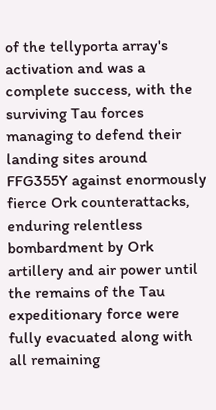of the tellyporta array's activation and was a complete success, with the surviving Tau forces managing to defend their landing sites around FFG355Y against enormously fierce Ork counterattacks, enduring relentless bombardment by Ork artillery and air power until the remains of the Tau expeditionary force were fully evacuated along with all remaining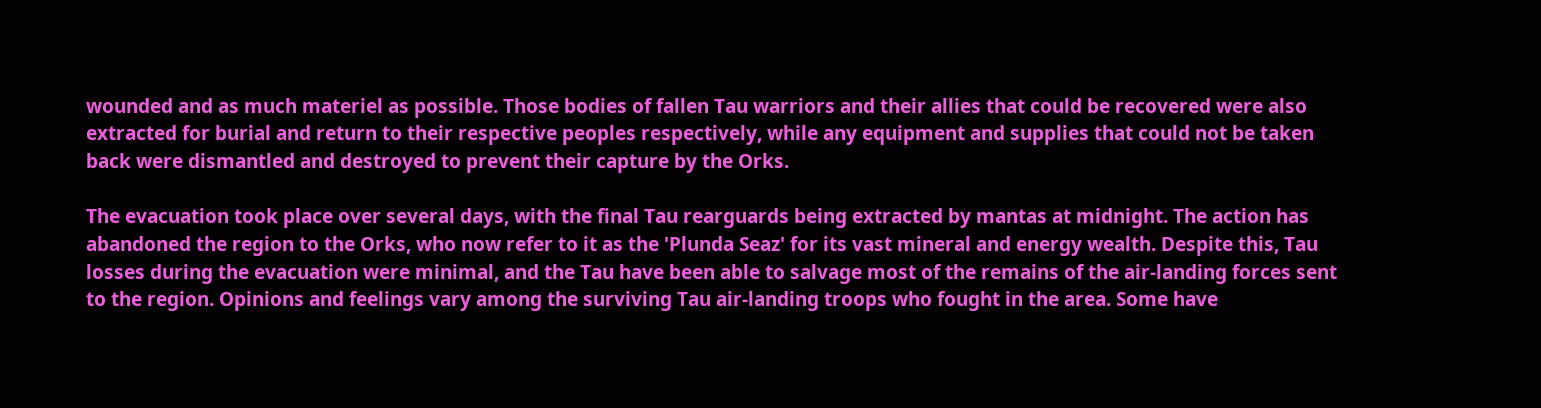wounded and as much materiel as possible. Those bodies of fallen Tau warriors and their allies that could be recovered were also extracted for burial and return to their respective peoples respectively, while any equipment and supplies that could not be taken back were dismantled and destroyed to prevent their capture by the Orks.

The evacuation took place over several days, with the final Tau rearguards being extracted by mantas at midnight. The action has abandoned the region to the Orks, who now refer to it as the 'Plunda Seaz' for its vast mineral and energy wealth. Despite this, Tau losses during the evacuation were minimal, and the Tau have been able to salvage most of the remains of the air-landing forces sent to the region. Opinions and feelings vary among the surviving Tau air-landing troops who fought in the area. Some have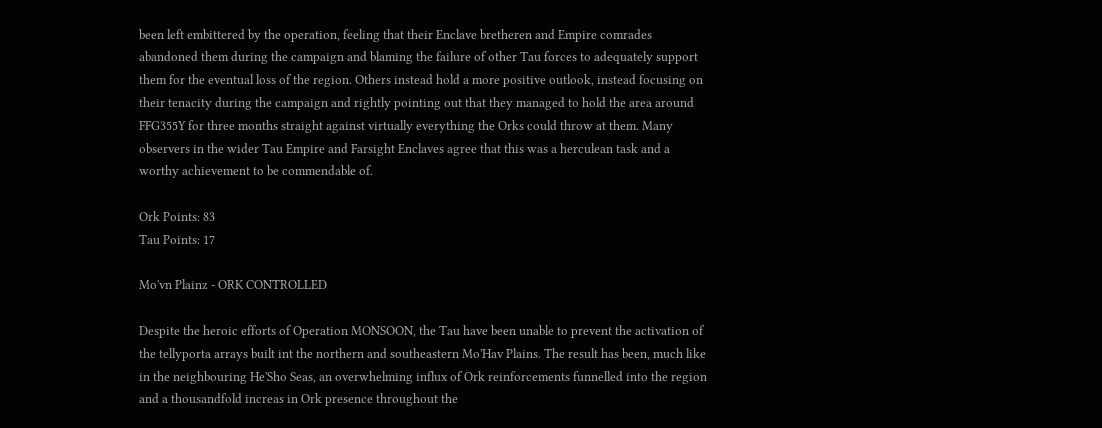been left embittered by the operation, feeling that their Enclave bretheren and Empire comrades abandoned them during the campaign and blaming the failure of other Tau forces to adequately support them for the eventual loss of the region. Others instead hold a more positive outlook, instead focusing on their tenacity during the campaign and rightly pointing out that they managed to hold the area around FFG355Y for three months straight against virtually everything the Orks could throw at them. Many observers in the wider Tau Empire and Farsight Enclaves agree that this was a herculean task and a worthy achievement to be commendable of.

Ork Points: 83
Tau Points: 17

Mo'vn Plainz - ORK CONTROLLED

Despite the heroic efforts of Operation MONSOON, the Tau have been unable to prevent the activation of the tellyporta arrays built int the northern and southeastern Mo'Hav Plains. The result has been, much like in the neighbouring He'Sho Seas, an overwhelming influx of Ork reinforcements funnelled into the region and a thousandfold increas in Ork presence throughout the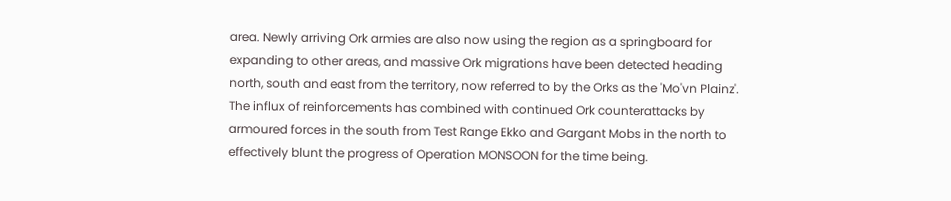area. Newly arriving Ork armies are also now using the region as a springboard for expanding to other areas, and massive Ork migrations have been detected heading north, south and east from the territory, now referred to by the Orks as the 'Mo'vn Plainz'. The influx of reinforcements has combined with continued Ork counterattacks by armoured forces in the south from Test Range Ekko and Gargant Mobs in the north to effectively blunt the progress of Operation MONSOON for the time being.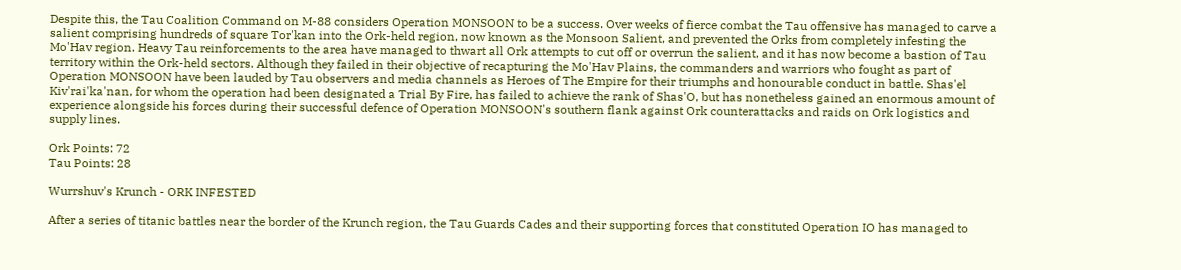Despite this, the Tau Coalition Command on M-88 considers Operation MONSOON to be a success. Over weeks of fierce combat the Tau offensive has managed to carve a salient comprising hundreds of square Tor'kan into the Ork-held region, now known as the Monsoon Salient, and prevented the Orks from completely infesting the Mo'Hav region. Heavy Tau reinforcements to the area have managed to thwart all Ork attempts to cut off or overrun the salient, and it has now become a bastion of Tau territory within the Ork-held sectors. Although they failed in their objective of recapturing the Mo'Hav Plains, the commanders and warriors who fought as part of Operation MONSOON have been lauded by Tau observers and media channels as Heroes of The Empire for their triumphs and honourable conduct in battle. Shas'el Kiv'rai'ka'nan, for whom the operation had been designated a Trial By Fire, has failed to achieve the rank of Shas'O, but has nonetheless gained an enormous amount of experience alongside his forces during their successful defence of Operation MONSOON's southern flank against Ork counterattacks and raids on Ork logistics and supply lines.

Ork Points: 72
Tau Points: 28

Wurrshuv's Krunch - ORK INFESTED

After a series of titanic battles near the border of the Krunch region, the Tau Guards Cades and their supporting forces that constituted Operation IO has managed to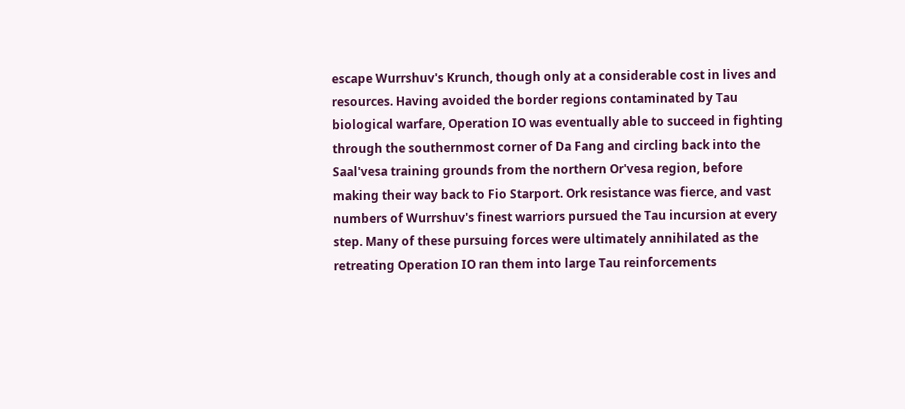escape Wurrshuv's Krunch, though only at a considerable cost in lives and resources. Having avoided the border regions contaminated by Tau biological warfare, Operation IO was eventually able to succeed in fighting through the southernmost corner of Da Fang and circling back into the Saal'vesa training grounds from the northern Or'vesa region, before making their way back to Fio Starport. Ork resistance was fierce, and vast numbers of Wurrshuv's finest warriors pursued the Tau incursion at every step. Many of these pursuing forces were ultimately annihilated as the retreating Operation IO ran them into large Tau reinforcements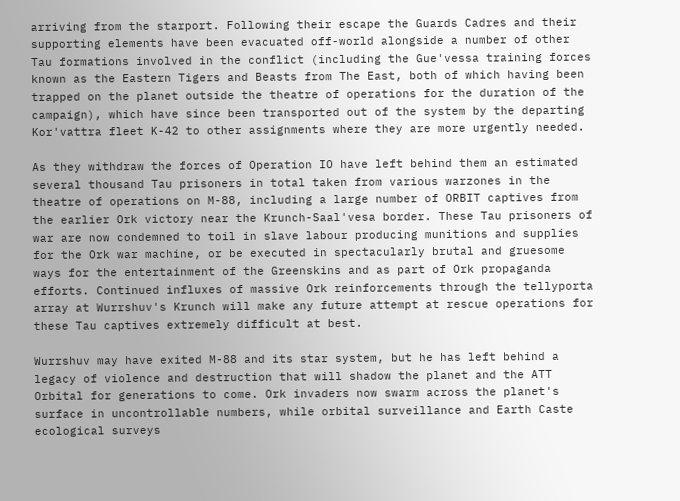arriving from the starport. Following their escape the Guards Cadres and their supporting elements have been evacuated off-world alongside a number of other Tau formations involved in the conflict (including the Gue'vessa training forces known as the Eastern Tigers and Beasts from The East, both of which having been trapped on the planet outside the theatre of operations for the duration of the campaign), which have since been transported out of the system by the departing Kor'vattra fleet K-42 to other assignments where they are more urgently needed.

As they withdraw the forces of Operation IO have left behind them an estimated several thousand Tau prisoners in total taken from various warzones in the theatre of operations on M-88, including a large number of ORBIT captives from the earlier Ork victory near the Krunch-Saal'vesa border. These Tau prisoners of war are now condemned to toil in slave labour producing munitions and supplies for the Ork war machine, or be executed in spectacularly brutal and gruesome ways for the entertainment of the Greenskins and as part of Ork propaganda efforts. Continued influxes of massive Ork reinforcements through the tellyporta array at Wurrshuv's Krunch will make any future attempt at rescue operations for these Tau captives extremely difficult at best.

Wurrshuv may have exited M-88 and its star system, but he has left behind a legacy of violence and destruction that will shadow the planet and the ATT Orbital for generations to come. Ork invaders now swarm across the planet's surface in uncontrollable numbers, while orbital surveillance and Earth Caste ecological surveys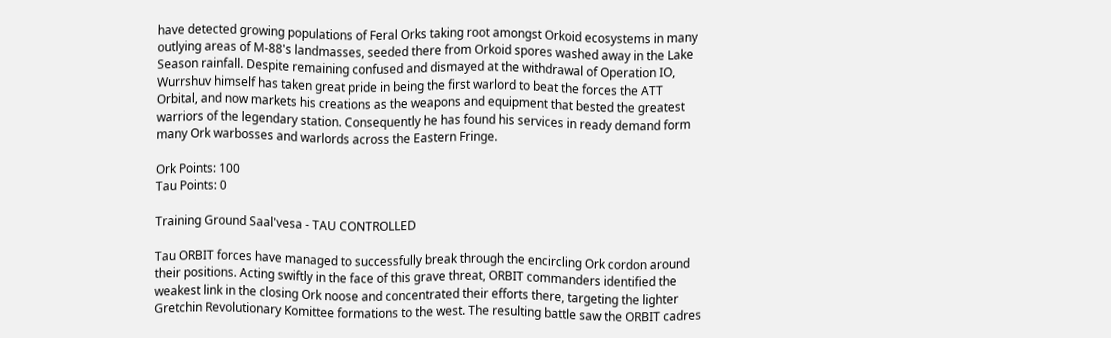have detected growing populations of Feral Orks taking root amongst Orkoid ecosystems in many outlying areas of M-88's landmasses, seeded there from Orkoid spores washed away in the Lake Season rainfall. Despite remaining confused and dismayed at the withdrawal of Operation IO, Wurrshuv himself has taken great pride in being the first warlord to beat the forces the ATT Orbital, and now markets his creations as the weapons and equipment that bested the greatest warriors of the legendary station. Consequently he has found his services in ready demand form many Ork warbosses and warlords across the Eastern Fringe.

Ork Points: 100
Tau Points: 0

Training Ground Saal'vesa - TAU CONTROLLED

Tau ORBIT forces have managed to successfully break through the encircling Ork cordon around their positions. Acting swiftly in the face of this grave threat, ORBIT commanders identified the weakest link in the closing Ork noose and concentrated their efforts there, targeting the lighter Gretchin Revolutionary Komittee formations to the west. The resulting battle saw the ORBIT cadres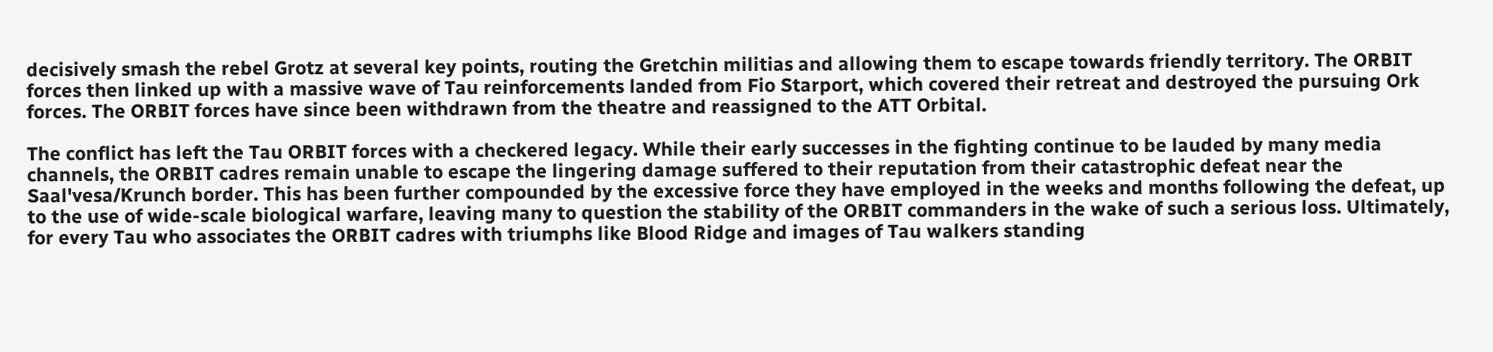decisively smash the rebel Grotz at several key points, routing the Gretchin militias and allowing them to escape towards friendly territory. The ORBIT forces then linked up with a massive wave of Tau reinforcements landed from Fio Starport, which covered their retreat and destroyed the pursuing Ork forces. The ORBIT forces have since been withdrawn from the theatre and reassigned to the ATT Orbital.

The conflict has left the Tau ORBIT forces with a checkered legacy. While their early successes in the fighting continue to be lauded by many media channels, the ORBIT cadres remain unable to escape the lingering damage suffered to their reputation from their catastrophic defeat near the Saal'vesa/Krunch border. This has been further compounded by the excessive force they have employed in the weeks and months following the defeat, up to the use of wide-scale biological warfare, leaving many to question the stability of the ORBIT commanders in the wake of such a serious loss. Ultimately, for every Tau who associates the ORBIT cadres with triumphs like Blood Ridge and images of Tau walkers standing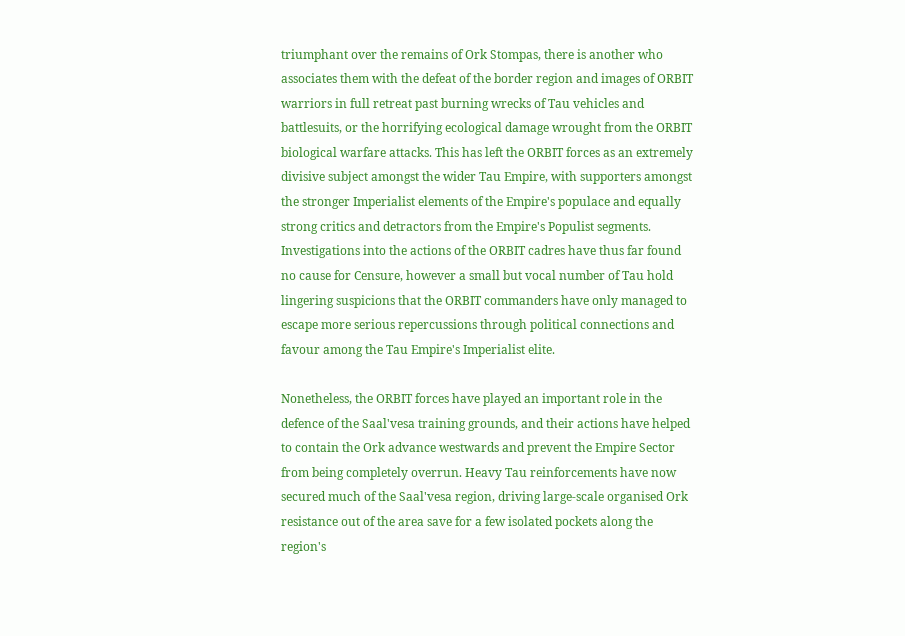triumphant over the remains of Ork Stompas, there is another who associates them with the defeat of the border region and images of ORBIT warriors in full retreat past burning wrecks of Tau vehicles and battlesuits, or the horrifying ecological damage wrought from the ORBIT biological warfare attacks. This has left the ORBIT forces as an extremely divisive subject amongst the wider Tau Empire, with supporters amongst the stronger Imperialist elements of the Empire's populace and equally strong critics and detractors from the Empire's Populist segments. Investigations into the actions of the ORBIT cadres have thus far found no cause for Censure, however a small but vocal number of Tau hold lingering suspicions that the ORBIT commanders have only managed to escape more serious repercussions through political connections and favour among the Tau Empire's Imperialist elite.

Nonetheless, the ORBIT forces have played an important role in the defence of the Saal'vesa training grounds, and their actions have helped to contain the Ork advance westwards and prevent the Empire Sector from being completely overrun. Heavy Tau reinforcements have now secured much of the Saal'vesa region, driving large-scale organised Ork resistance out of the area save for a few isolated pockets along the region's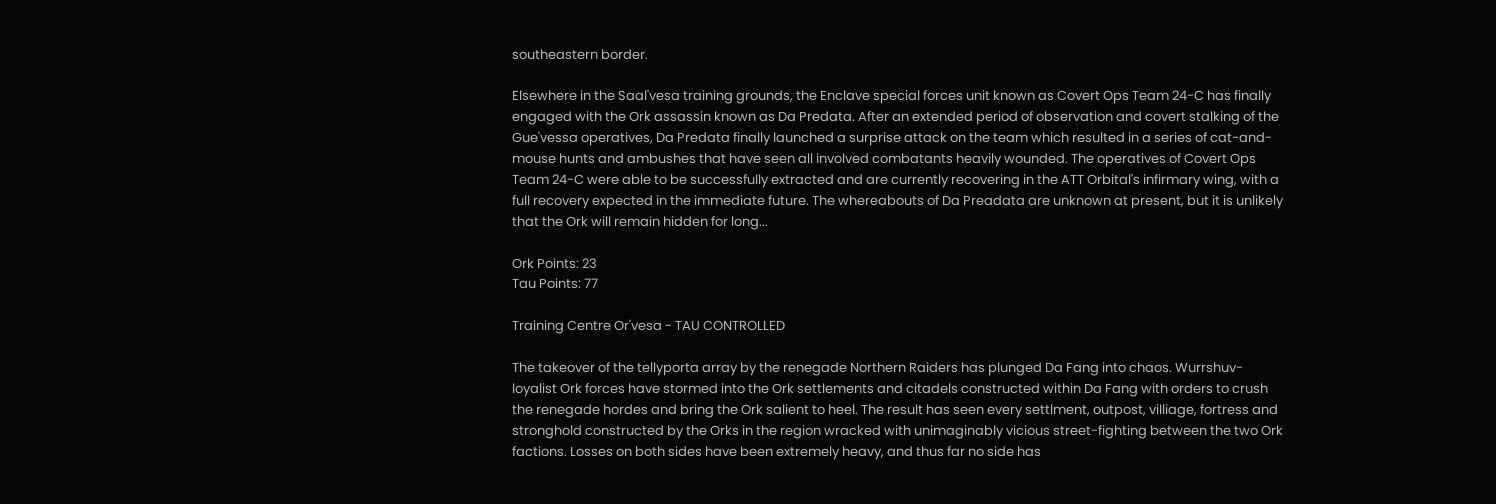southeastern border.

Elsewhere in the Saal'vesa training grounds, the Enclave special forces unit known as Covert Ops Team 24-C has finally engaged with the Ork assassin known as Da Predata. After an extended period of observation and covert stalking of the Gue'vessa operatives, Da Predata finally launched a surprise attack on the team which resulted in a series of cat-and-mouse hunts and ambushes that have seen all involved combatants heavily wounded. The operatives of Covert Ops Team 24-C were able to be successfully extracted and are currently recovering in the ATT Orbital's infirmary wing, with a full recovery expected in the immediate future. The whereabouts of Da Preadata are unknown at present, but it is unlikely that the Ork will remain hidden for long...

Ork Points: 23
Tau Points: 77

Training Centre Or'vesa - TAU CONTROLLED

The takeover of the tellyporta array by the renegade Northern Raiders has plunged Da Fang into chaos. Wurrshuv-loyalist Ork forces have stormed into the Ork settlements and citadels constructed within Da Fang with orders to crush the renegade hordes and bring the Ork salient to heel. The result has seen every settlment, outpost, villiage, fortress and stronghold constructed by the Orks in the region wracked with unimaginably vicious street-fighting between the two Ork factions. Losses on both sides have been extremely heavy, and thus far no side has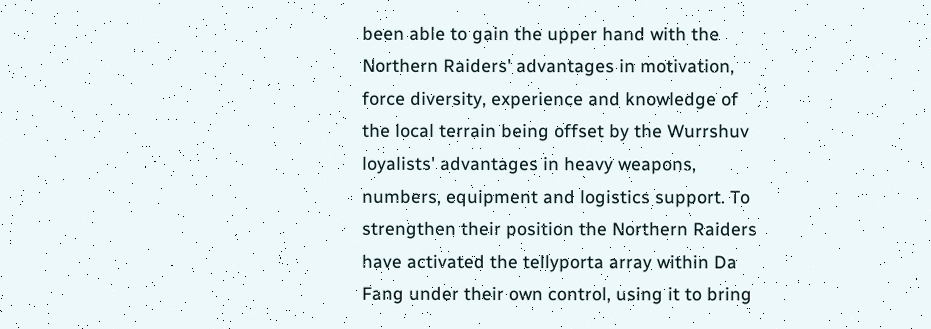been able to gain the upper hand with the Northern Raiders' advantages in motivation, force diversity, experience and knowledge of the local terrain being offset by the Wurrshuv loyalists' advantages in heavy weapons, numbers, equipment and logistics support. To strengthen their position the Northern Raiders have activated the tellyporta array within Da Fang under their own control, using it to bring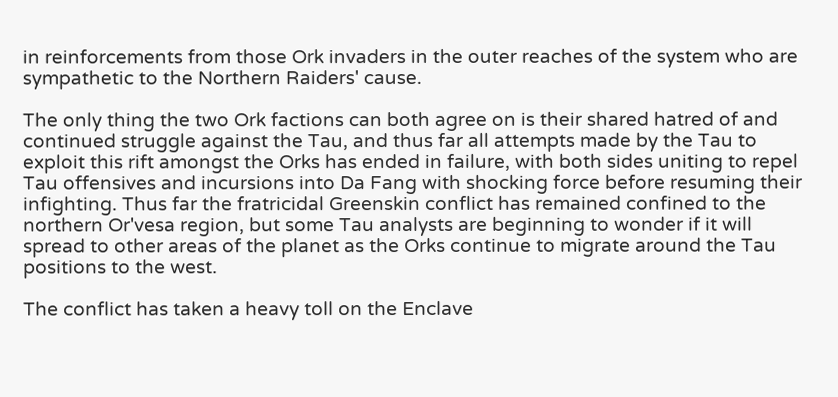in reinforcements from those Ork invaders in the outer reaches of the system who are sympathetic to the Northern Raiders' cause.

The only thing the two Ork factions can both agree on is their shared hatred of and continued struggle against the Tau, and thus far all attempts made by the Tau to exploit this rift amongst the Orks has ended in failure, with both sides uniting to repel Tau offensives and incursions into Da Fang with shocking force before resuming their infighting. Thus far the fratricidal Greenskin conflict has remained confined to the northern Or'vesa region, but some Tau analysts are beginning to wonder if it will spread to other areas of the planet as the Orks continue to migrate around the Tau positions to the west.

The conflict has taken a heavy toll on the Enclave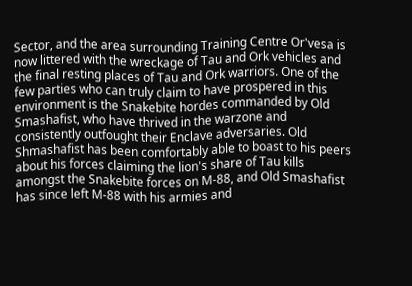Sector, and the area surrounding Training Centre Or'vesa is now littered with the wreckage of Tau and Ork vehicles and the final resting places of Tau and Ork warriors. One of the few parties who can truly claim to have prospered in this environment is the Snakebite hordes commanded by Old Smashafist, who have thrived in the warzone and consistently outfought their Enclave adversaries. Old Shmashafist has been comfortably able to boast to his peers about his forces claiming the lion's share of Tau kills amongst the Snakebite forces on M-88, and Old Smashafist has since left M-88 with his armies and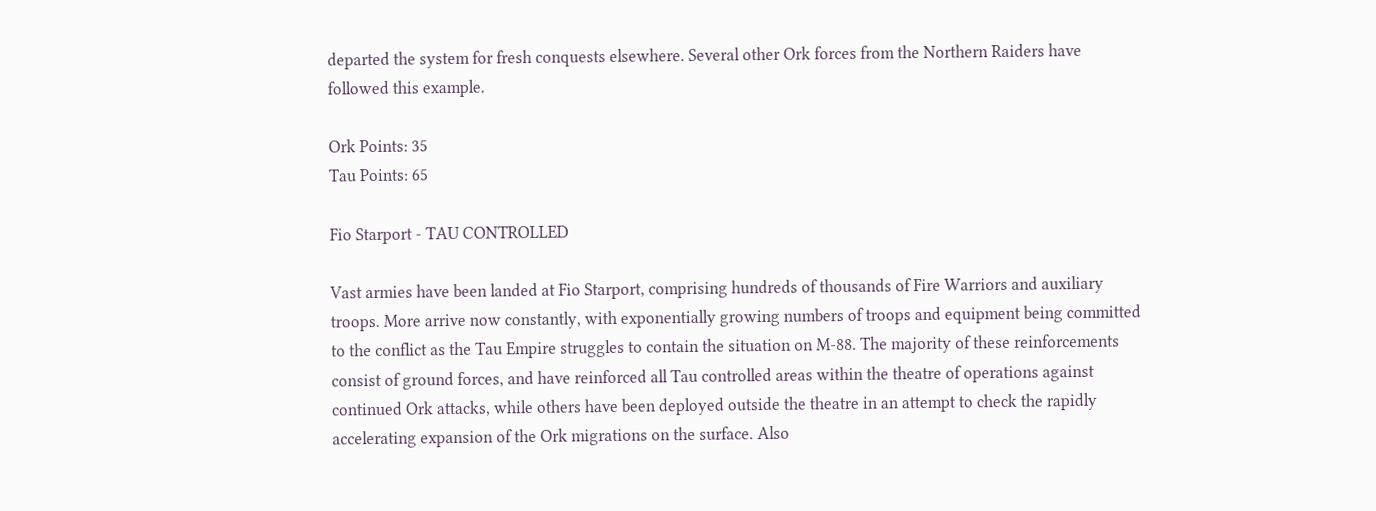departed the system for fresh conquests elsewhere. Several other Ork forces from the Northern Raiders have followed this example.

Ork Points: 35
Tau Points: 65

Fio Starport - TAU CONTROLLED

Vast armies have been landed at Fio Starport, comprising hundreds of thousands of Fire Warriors and auxiliary troops. More arrive now constantly, with exponentially growing numbers of troops and equipment being committed to the conflict as the Tau Empire struggles to contain the situation on M-88. The majority of these reinforcements consist of ground forces, and have reinforced all Tau controlled areas within the theatre of operations against continued Ork attacks, while others have been deployed outside the theatre in an attempt to check the rapidly accelerating expansion of the Ork migrations on the surface. Also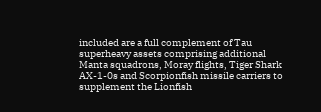included are a full complement of Tau superheavy assets comprising additional Manta squadrons, Moray flights, Tiger Shark AX-1-0s and Scorpionfish missile carriers to supplement the Lionfish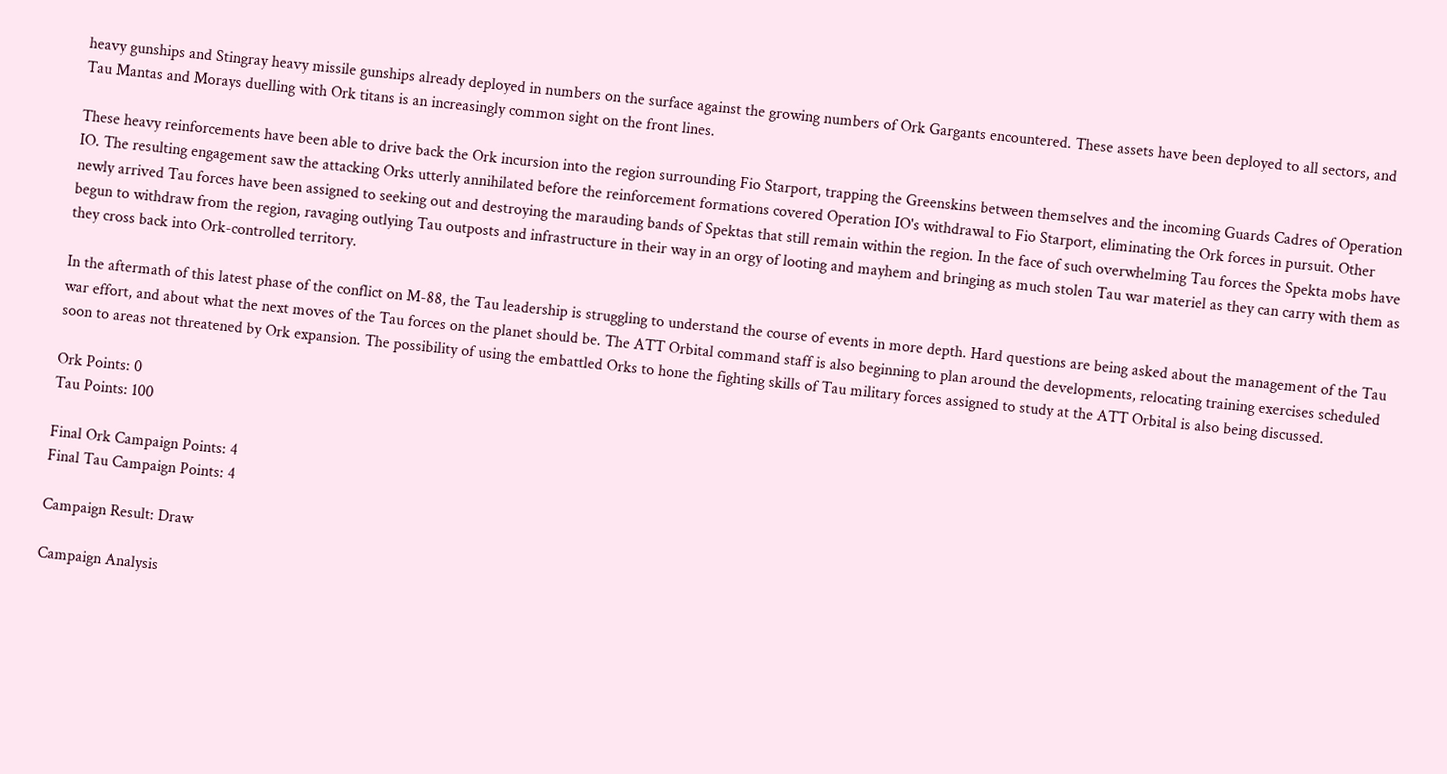heavy gunships and Stingray heavy missile gunships already deployed in numbers on the surface against the growing numbers of Ork Gargants encountered. These assets have been deployed to all sectors, and Tau Mantas and Morays duelling with Ork titans is an increasingly common sight on the front lines.

These heavy reinforcements have been able to drive back the Ork incursion into the region surrounding Fio Starport, trapping the Greenskins between themselves and the incoming Guards Cadres of Operation IO. The resulting engagement saw the attacking Orks utterly annihilated before the reinforcement formations covered Operation IO's withdrawal to Fio Starport, eliminating the Ork forces in pursuit. Other newly arrived Tau forces have been assigned to seeking out and destroying the marauding bands of Spektas that still remain within the region. In the face of such overwhelming Tau forces the Spekta mobs have begun to withdraw from the region, ravaging outlying Tau outposts and infrastructure in their way in an orgy of looting and mayhem and bringing as much stolen Tau war materiel as they can carry with them as they cross back into Ork-controlled territory.

In the aftermath of this latest phase of the conflict on M-88, the Tau leadership is struggling to understand the course of events in more depth. Hard questions are being asked about the management of the Tau war effort, and about what the next moves of the Tau forces on the planet should be. The ATT Orbital command staff is also beginning to plan around the developments, relocating training exercises scheduled soon to areas not threatened by Ork expansion. The possibility of using the embattled Orks to hone the fighting skills of Tau military forces assigned to study at the ATT Orbital is also being discussed.

Ork Points: 0
Tau Points: 100

Final Ork Campaign Points: 4
Final Tau Campaign Points: 4

Campaign Result: Draw

Campaign Analysis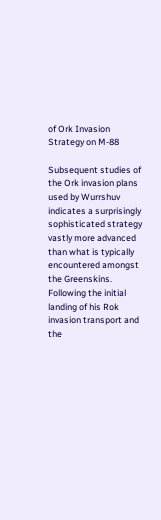of Ork Invasion Strategy on M-88

Subsequent studies of the Ork invasion plans used by Wurrshuv indicates a surprisingly sophisticated strategy vastly more advanced than what is typically encountered amongst the Greenskins. Following the initial landing of his Rok invasion transport and the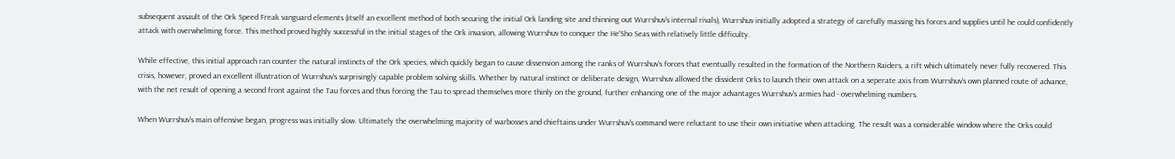subsequent assault of the Ork Speed Freak vanguard elements (itself an excellent method of both securing the initial Ork landing site and thinning out Wurrshuv's internal rivals), Wurrshuv initially adopted a strategy of carefully massing his forces and supplies until he could confidently attack with overwhelming force. This method proved highly successful in the initial stages of the Ork invasion, allowing Wurrshuv to conquer the He'Sho Seas with relatively little difficulty.

While effective, this initial approach ran counter the natural instincts of the Ork species, which quickly began to cause dissension among the ranks of Wurrshuv's forces that eventually resulted in the formation of the Northern Raiders, a rift which ultimately never fully recovered. This crisis, however, proved an excellent illustration of Wurrshuv's surprisingly capable problem solving skills. Whether by natural instinct or deliberate design, Wurrshuv allowed the dissident Orks to launch their own attack on a seperate axis from Wurrshuv's own planned route of advance, with the net result of opening a second front against the Tau forces and thus forcing the Tau to spread themselves more thinly on the ground, further enhancing one of the major advantages Wurrshuv's armies had - overwhelming numbers.

When Wurrshuv's main offensive began, progress was initially slow. Ultimately the overwhelming majority of warbosses and chieftains under Wurrshuv's command were reluctant to use their own initiative when attacking. The result was a considerable window where the Orks could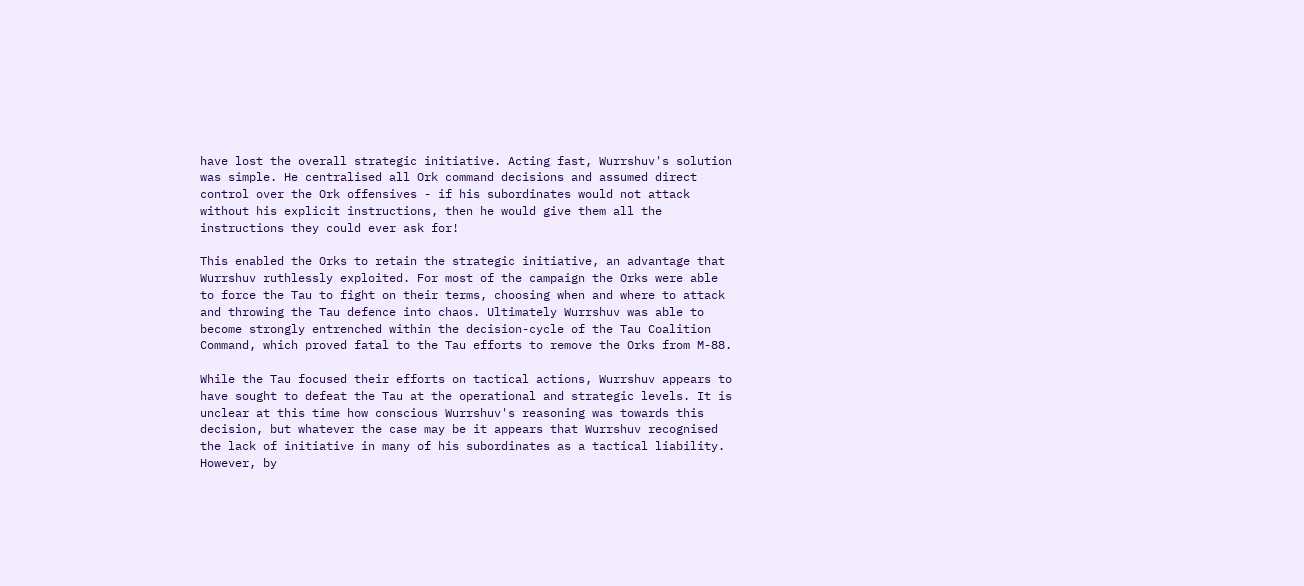have lost the overall strategic initiative. Acting fast, Wurrshuv's solution was simple. He centralised all Ork command decisions and assumed direct control over the Ork offensives - if his subordinates would not attack without his explicit instructions, then he would give them all the instructions they could ever ask for!

This enabled the Orks to retain the strategic initiative, an advantage that Wurrshuv ruthlessly exploited. For most of the campaign the Orks were able to force the Tau to fight on their terms, choosing when and where to attack and throwing the Tau defence into chaos. Ultimately Wurrshuv was able to become strongly entrenched within the decision-cycle of the Tau Coalition Command, which proved fatal to the Tau efforts to remove the Orks from M-88.

While the Tau focused their efforts on tactical actions, Wurrshuv appears to have sought to defeat the Tau at the operational and strategic levels. It is unclear at this time how conscious Wurrshuv's reasoning was towards this decision, but whatever the case may be it appears that Wurrshuv recognised the lack of initiative in many of his subordinates as a tactical liability. However, by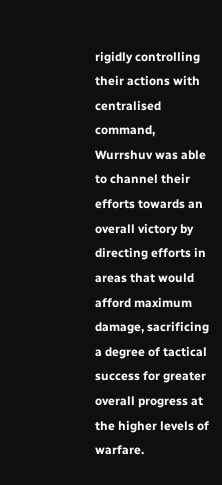rigidly controlling their actions with centralised command, Wurrshuv was able to channel their efforts towards an overall victory by directing efforts in areas that would afford maximum damage, sacrificing a degree of tactical success for greater overall progress at the higher levels of warfare.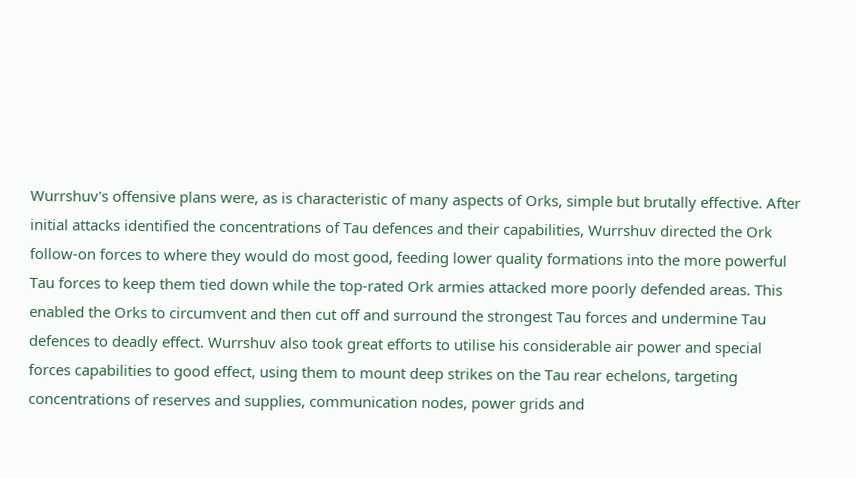Wurrshuv's offensive plans were, as is characteristic of many aspects of Orks, simple but brutally effective. After initial attacks identified the concentrations of Tau defences and their capabilities, Wurrshuv directed the Ork follow-on forces to where they would do most good, feeding lower quality formations into the more powerful Tau forces to keep them tied down while the top-rated Ork armies attacked more poorly defended areas. This enabled the Orks to circumvent and then cut off and surround the strongest Tau forces and undermine Tau defences to deadly effect. Wurrshuv also took great efforts to utilise his considerable air power and special forces capabilities to good effect, using them to mount deep strikes on the Tau rear echelons, targeting concentrations of reserves and supplies, communication nodes, power grids and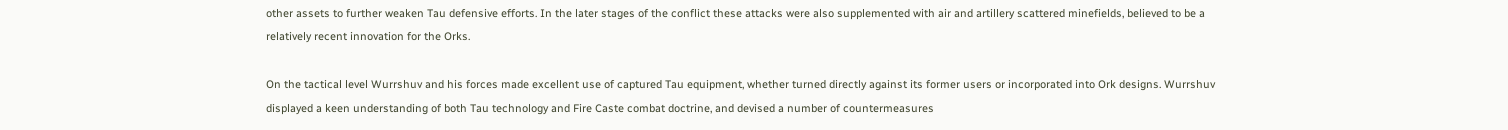other assets to further weaken Tau defensive efforts. In the later stages of the conflict these attacks were also supplemented with air and artillery scattered minefields, believed to be a relatively recent innovation for the Orks.

On the tactical level Wurrshuv and his forces made excellent use of captured Tau equipment, whether turned directly against its former users or incorporated into Ork designs. Wurrshuv displayed a keen understanding of both Tau technology and Fire Caste combat doctrine, and devised a number of countermeasures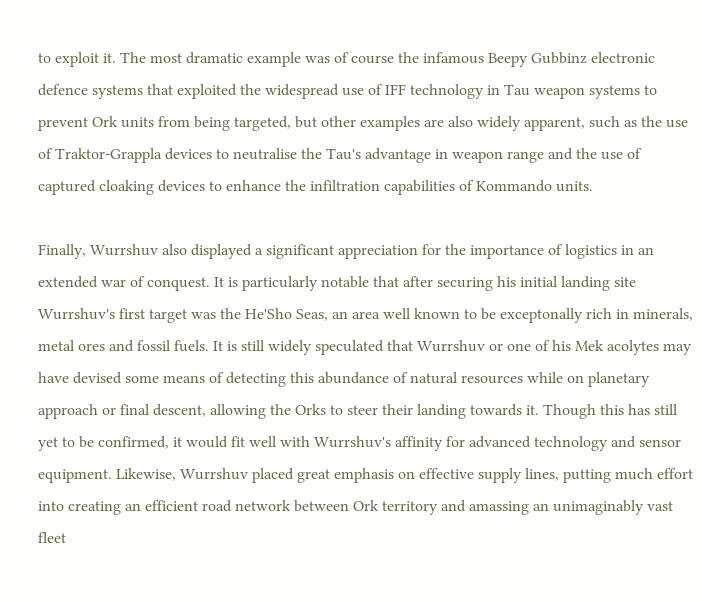to exploit it. The most dramatic example was of course the infamous Beepy Gubbinz electronic defence systems that exploited the widespread use of IFF technology in Tau weapon systems to prevent Ork units from being targeted, but other examples are also widely apparent, such as the use of Traktor-Grappla devices to neutralise the Tau's advantage in weapon range and the use of captured cloaking devices to enhance the infiltration capabilities of Kommando units.

Finally, Wurrshuv also displayed a significant appreciation for the importance of logistics in an extended war of conquest. It is particularly notable that after securing his initial landing site Wurrshuv's first target was the He'Sho Seas, an area well known to be exceptonally rich in minerals, metal ores and fossil fuels. It is still widely speculated that Wurrshuv or one of his Mek acolytes may have devised some means of detecting this abundance of natural resources while on planetary approach or final descent, allowing the Orks to steer their landing towards it. Though this has still yet to be confirmed, it would fit well with Wurrshuv's affinity for advanced technology and sensor equipment. Likewise, Wurrshuv placed great emphasis on effective supply lines, putting much effort into creating an efficient road network between Ork territory and amassing an unimaginably vast fleet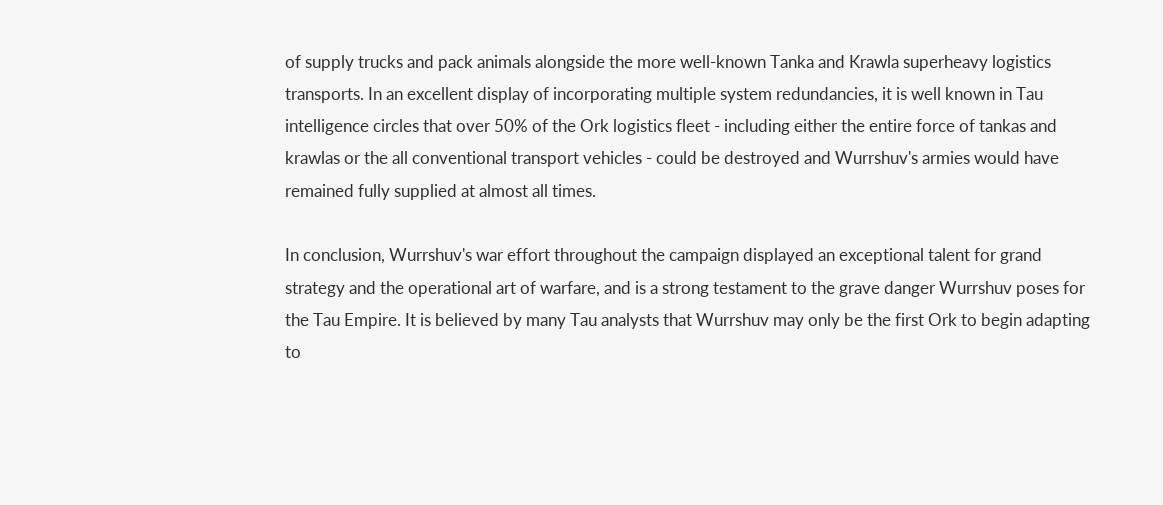of supply trucks and pack animals alongside the more well-known Tanka and Krawla superheavy logistics transports. In an excellent display of incorporating multiple system redundancies, it is well known in Tau intelligence circles that over 50% of the Ork logistics fleet - including either the entire force of tankas and krawlas or the all conventional transport vehicles - could be destroyed and Wurrshuv's armies would have remained fully supplied at almost all times.

In conclusion, Wurrshuv's war effort throughout the campaign displayed an exceptional talent for grand strategy and the operational art of warfare, and is a strong testament to the grave danger Wurrshuv poses for the Tau Empire. It is believed by many Tau analysts that Wurrshuv may only be the first Ork to begin adapting to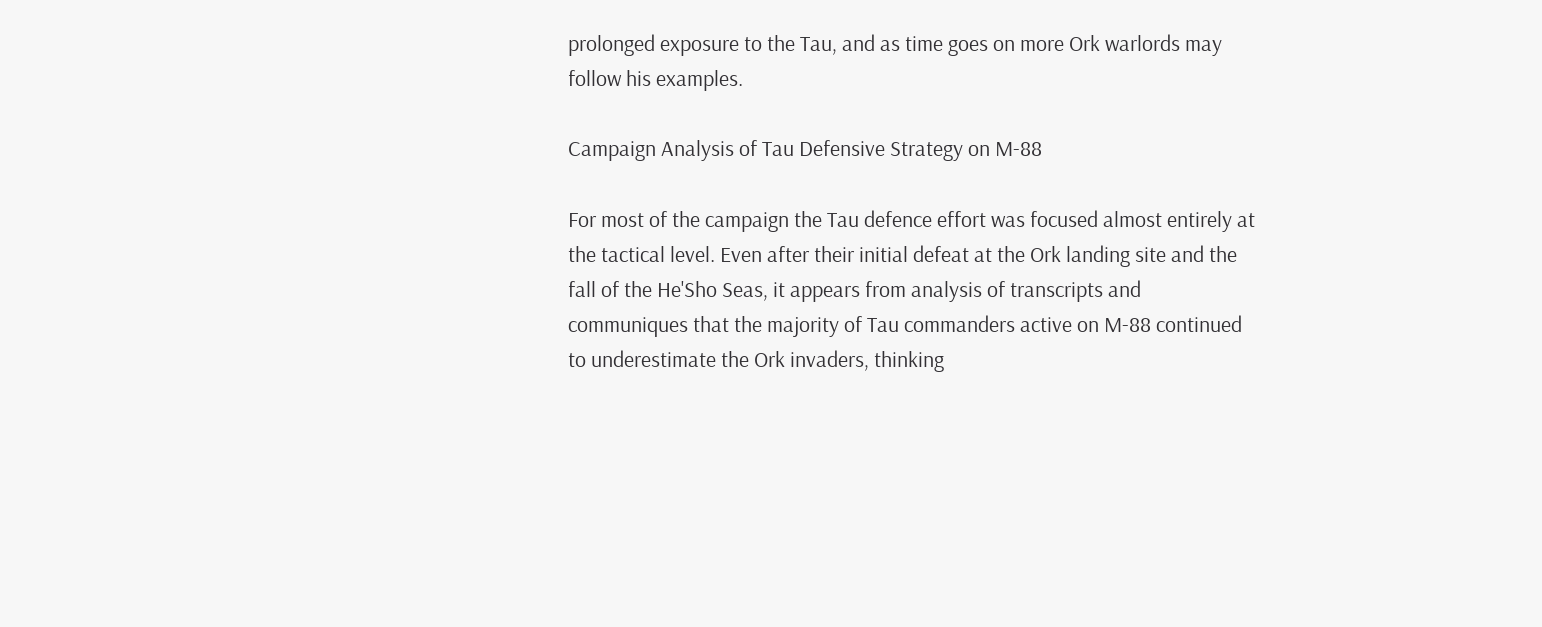prolonged exposure to the Tau, and as time goes on more Ork warlords may follow his examples.

Campaign Analysis of Tau Defensive Strategy on M-88

For most of the campaign the Tau defence effort was focused almost entirely at the tactical level. Even after their initial defeat at the Ork landing site and the fall of the He'Sho Seas, it appears from analysis of transcripts and communiques that the majority of Tau commanders active on M-88 continued to underestimate the Ork invaders, thinking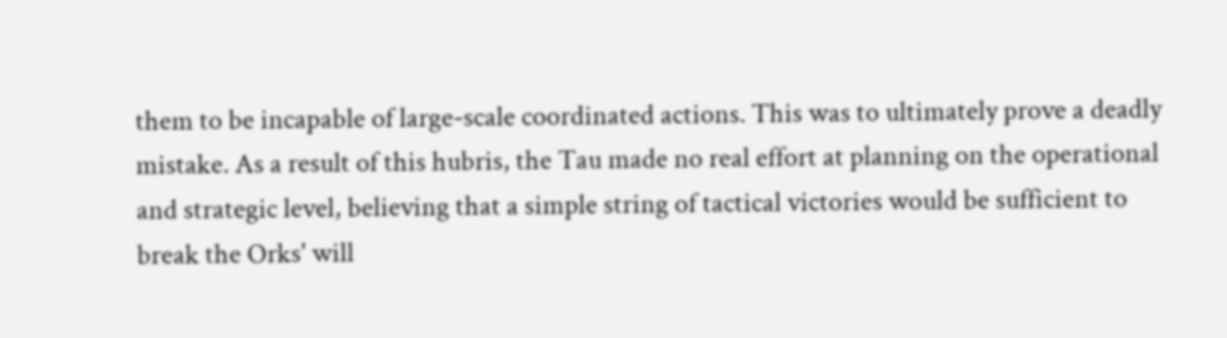them to be incapable of large-scale coordinated actions. This was to ultimately prove a deadly mistake. As a result of this hubris, the Tau made no real effort at planning on the operational and strategic level, believing that a simple string of tactical victories would be sufficient to break the Orks' will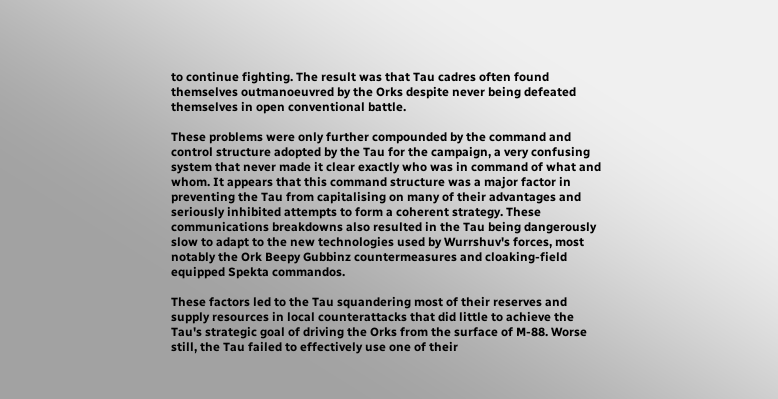to continue fighting. The result was that Tau cadres often found themselves outmanoeuvred by the Orks despite never being defeated themselves in open conventional battle.

These problems were only further compounded by the command and control structure adopted by the Tau for the campaign, a very confusing system that never made it clear exactly who was in command of what and whom. It appears that this command structure was a major factor in preventing the Tau from capitalising on many of their advantages and seriously inhibited attempts to form a coherent strategy. These communications breakdowns also resulted in the Tau being dangerously slow to adapt to the new technologies used by Wurrshuv's forces, most notably the Ork Beepy Gubbinz countermeasures and cloaking-field equipped Spekta commandos.

These factors led to the Tau squandering most of their reserves and supply resources in local counterattacks that did little to achieve the Tau's strategic goal of driving the Orks from the surface of M-88. Worse still, the Tau failed to effectively use one of their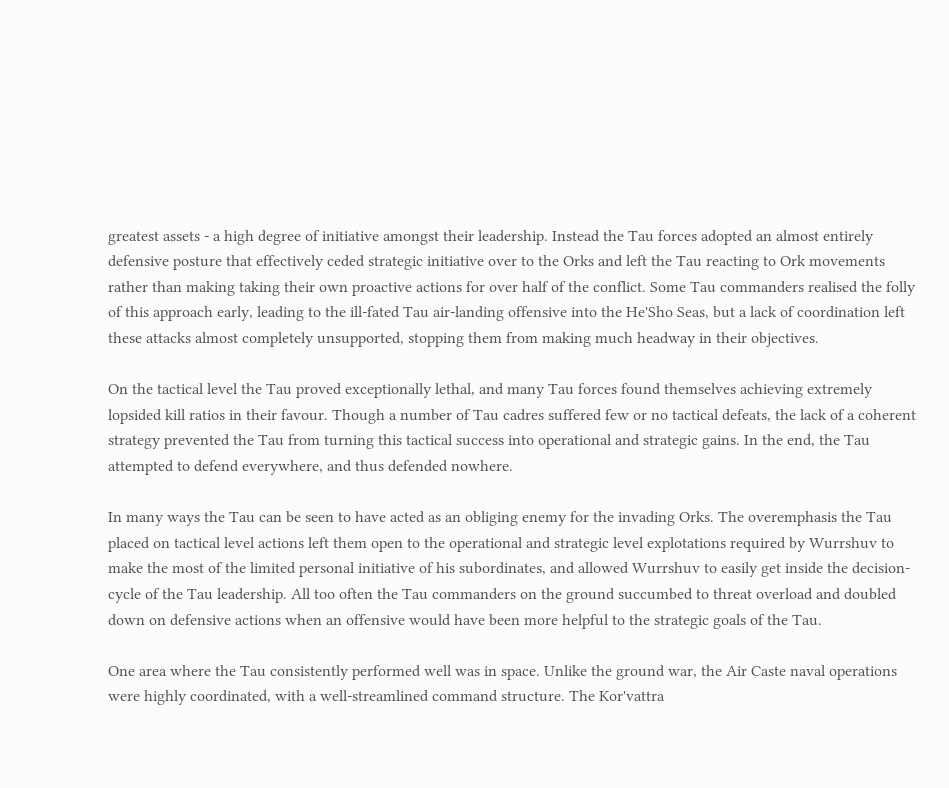greatest assets - a high degree of initiative amongst their leadership. Instead the Tau forces adopted an almost entirely defensive posture that effectively ceded strategic initiative over to the Orks and left the Tau reacting to Ork movements rather than making taking their own proactive actions for over half of the conflict. Some Tau commanders realised the folly of this approach early, leading to the ill-fated Tau air-landing offensive into the He'Sho Seas, but a lack of coordination left these attacks almost completely unsupported, stopping them from making much headway in their objectives.

On the tactical level the Tau proved exceptionally lethal, and many Tau forces found themselves achieving extremely lopsided kill ratios in their favour. Though a number of Tau cadres suffered few or no tactical defeats, the lack of a coherent strategy prevented the Tau from turning this tactical success into operational and strategic gains. In the end, the Tau attempted to defend everywhere, and thus defended nowhere.

In many ways the Tau can be seen to have acted as an obliging enemy for the invading Orks. The overemphasis the Tau placed on tactical level actions left them open to the operational and strategic level explotations required by Wurrshuv to make the most of the limited personal initiative of his subordinates, and allowed Wurrshuv to easily get inside the decision-cycle of the Tau leadership. All too often the Tau commanders on the ground succumbed to threat overload and doubled down on defensive actions when an offensive would have been more helpful to the strategic goals of the Tau.

One area where the Tau consistently performed well was in space. Unlike the ground war, the Air Caste naval operations were highly coordinated, with a well-streamlined command structure. The Kor'vattra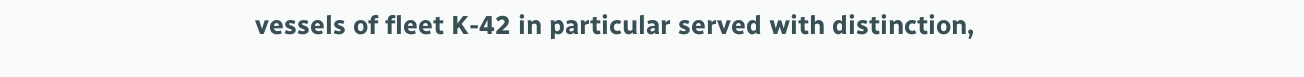vessels of fleet K-42 in particular served with distinction,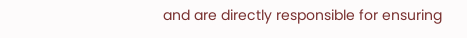and are directly responsible for ensuring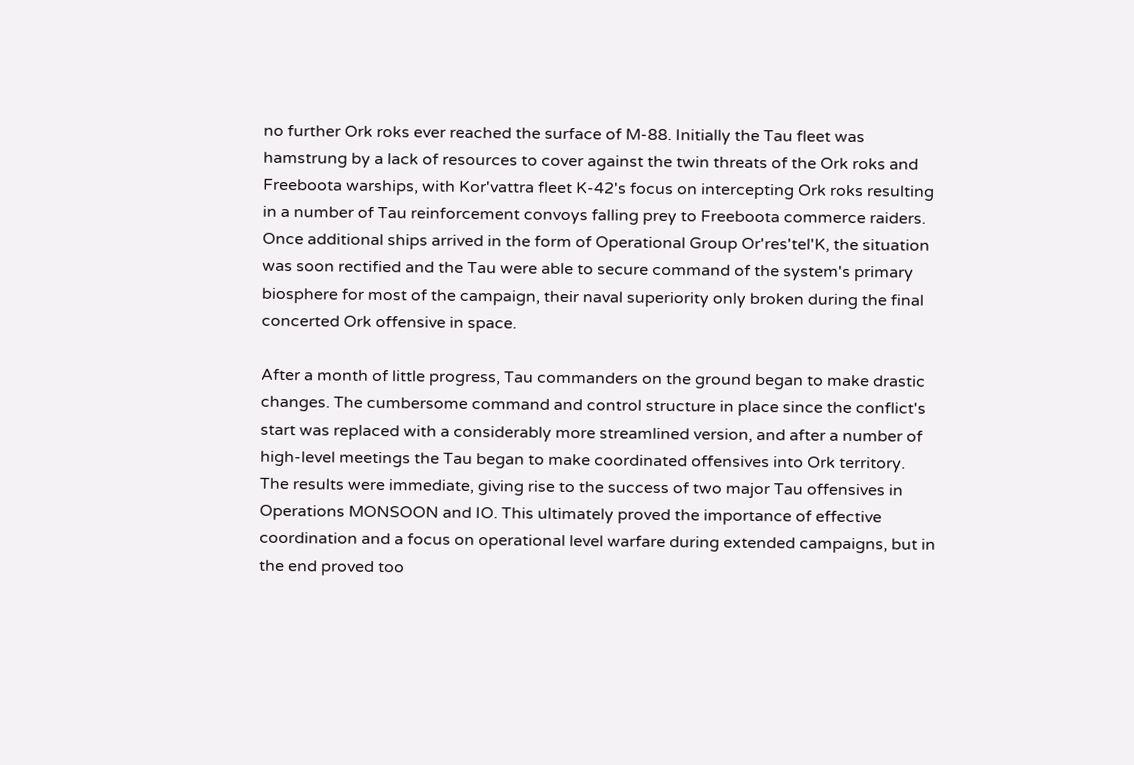no further Ork roks ever reached the surface of M-88. Initially the Tau fleet was hamstrung by a lack of resources to cover against the twin threats of the Ork roks and Freeboota warships, with Kor'vattra fleet K-42's focus on intercepting Ork roks resulting in a number of Tau reinforcement convoys falling prey to Freeboota commerce raiders. Once additional ships arrived in the form of Operational Group Or'res'tel'K, the situation was soon rectified and the Tau were able to secure command of the system's primary biosphere for most of the campaign, their naval superiority only broken during the final concerted Ork offensive in space.

After a month of little progress, Tau commanders on the ground began to make drastic changes. The cumbersome command and control structure in place since the conflict's start was replaced with a considerably more streamlined version, and after a number of high-level meetings the Tau began to make coordinated offensives into Ork territory. The results were immediate, giving rise to the success of two major Tau offensives in Operations MONSOON and IO. This ultimately proved the importance of effective coordination and a focus on operational level warfare during extended campaigns, but in the end proved too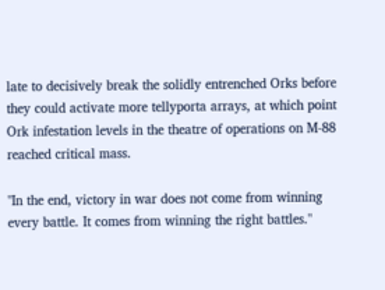late to decisively break the solidly entrenched Orks before they could activate more tellyporta arrays, at which point Ork infestation levels in the theatre of operations on M-88 reached critical mass.

"In the end, victory in war does not come from winning every battle. It comes from winning the right battles."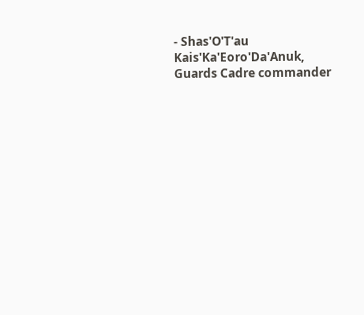- Shas'O'T'au Kais'Ka'Eoro'Da'Anuk, Guards Cadre commander